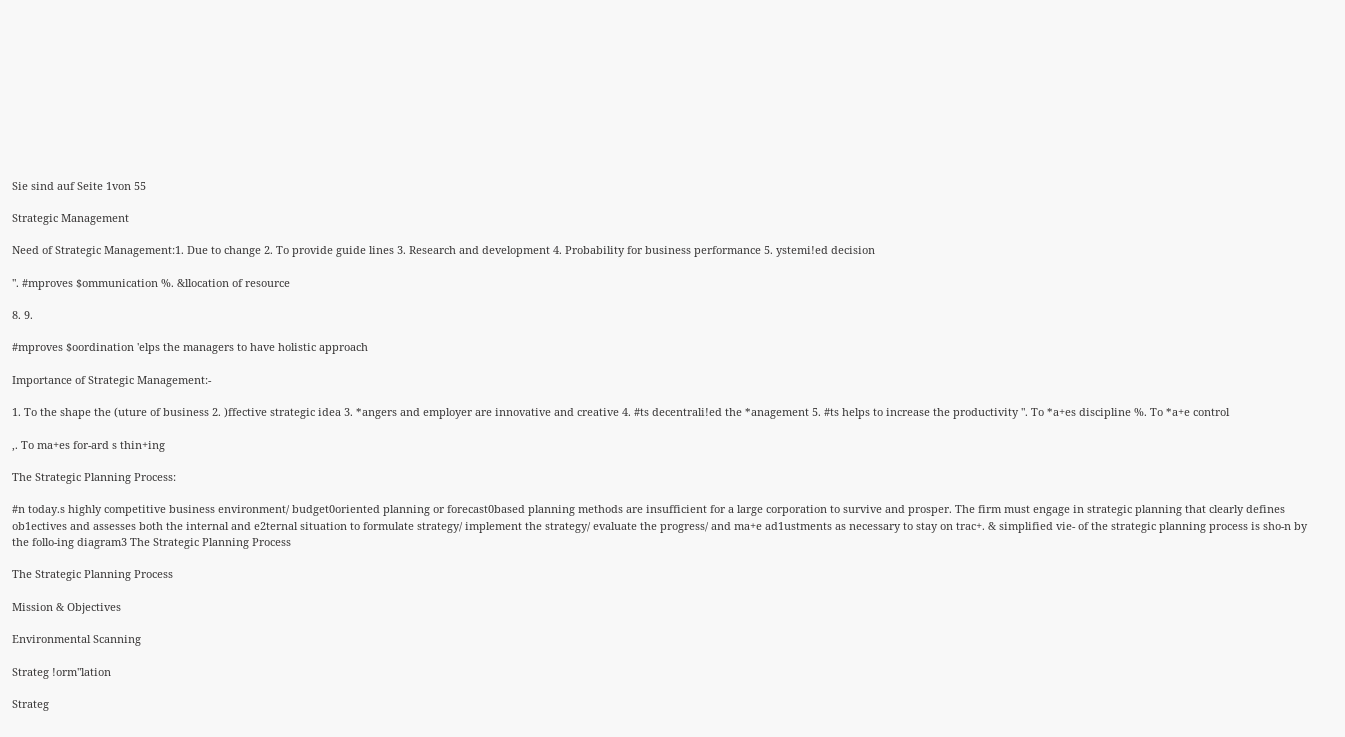Sie sind auf Seite 1von 55

Strategic Management

Need of Strategic Management:1. Due to change 2. To provide guide lines 3. Research and development 4. Probability for business performance 5. ystemi!ed decision

". #mproves $ommunication %. &llocation of resource

8. 9.

#mproves $oordination 'elps the managers to have holistic approach

Importance of Strategic Management:-

1. To the shape the (uture of business 2. )ffective strategic idea 3. *angers and employer are innovative and creative 4. #ts decentrali!ed the *anagement 5. #ts helps to increase the productivity ". To *a+es discipline %. To *a+e control

,. To ma+es for-ard s thin+ing

The Strategic Planning Process:

#n today.s highly competitive business environment/ budget0oriented planning or forecast0based planning methods are insufficient for a large corporation to survive and prosper. The firm must engage in strategic planning that clearly defines ob1ectives and assesses both the internal and e2ternal situation to formulate strategy/ implement the strategy/ evaluate the progress/ and ma+e ad1ustments as necessary to stay on trac+. & simplified vie- of the strategic planning process is sho-n by the follo-ing diagram3 The Strategic Planning Process

The Strategic Planning Process

Mission & Objectives

Environmental Scanning

Strateg !orm"lation

Strateg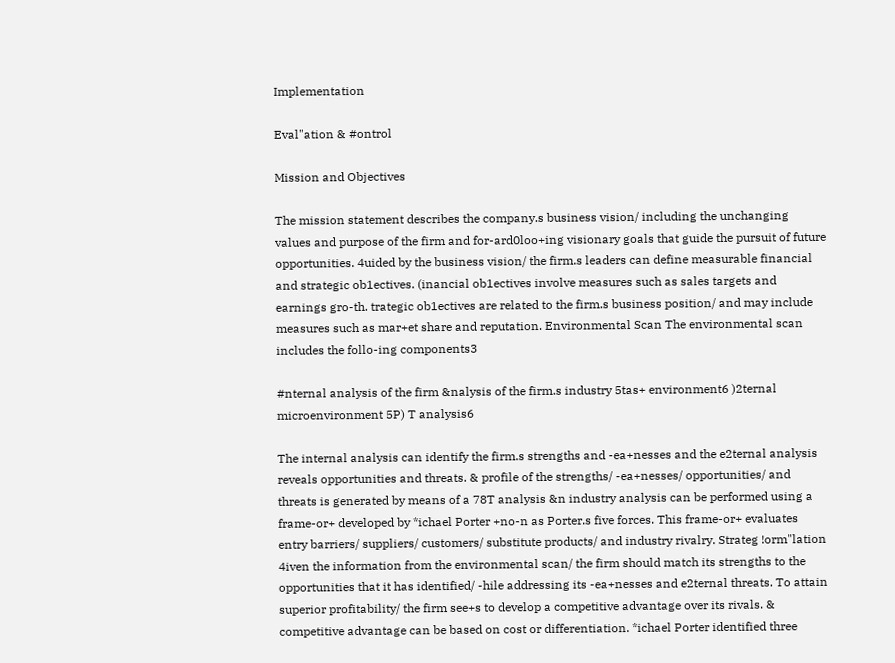Implementation

Eval"ation & #ontrol

Mission and Objectives

The mission statement describes the company.s business vision/ including the unchanging values and purpose of the firm and for-ard0loo+ing visionary goals that guide the pursuit of future opportunities. 4uided by the business vision/ the firm.s leaders can define measurable financial and strategic ob1ectives. (inancial ob1ectives involve measures such as sales targets and earnings gro-th. trategic ob1ectives are related to the firm.s business position/ and may include measures such as mar+et share and reputation. Environmental Scan The environmental scan includes the follo-ing components3

#nternal analysis of the firm &nalysis of the firm.s industry 5tas+ environment6 )2ternal microenvironment 5P) T analysis6

The internal analysis can identify the firm.s strengths and -ea+nesses and the e2ternal analysis reveals opportunities and threats. & profile of the strengths/ -ea+nesses/ opportunities/ and threats is generated by means of a 78T analysis &n industry analysis can be performed using a frame-or+ developed by *ichael Porter +no-n as Porter.s five forces. This frame-or+ evaluates entry barriers/ suppliers/ customers/ substitute products/ and industry rivalry. Strateg !orm"lation 4iven the information from the environmental scan/ the firm should match its strengths to the opportunities that it has identified/ -hile addressing its -ea+nesses and e2ternal threats. To attain superior profitability/ the firm see+s to develop a competitive advantage over its rivals. & competitive advantage can be based on cost or differentiation. *ichael Porter identified three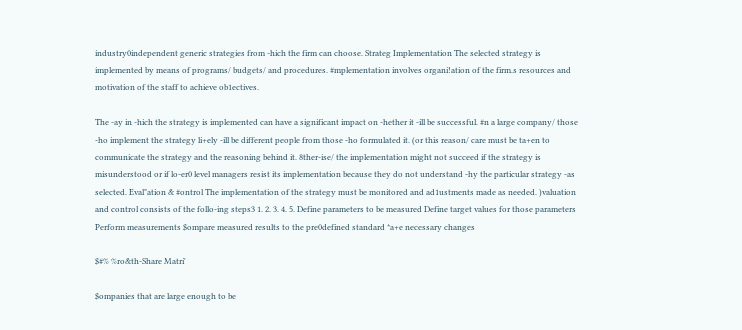industry0independent generic strategies from -hich the firm can choose. Strateg Implementation The selected strategy is implemented by means of programs/ budgets/ and procedures. #mplementation involves organi!ation of the firm.s resources and motivation of the staff to achieve ob1ectives.

The -ay in -hich the strategy is implemented can have a significant impact on -hether it -ill be successful. #n a large company/ those -ho implement the strategy li+ely -ill be different people from those -ho formulated it. (or this reason/ care must be ta+en to communicate the strategy and the reasoning behind it. 8ther-ise/ the implementation might not succeed if the strategy is misunderstood or if lo-er0 level managers resist its implementation because they do not understand -hy the particular strategy -as selected. Eval"ation & #ontrol The implementation of the strategy must be monitored and ad1ustments made as needed. )valuation and control consists of the follo-ing steps3 1. 2. 3. 4. 5. Define parameters to be measured Define target values for those parameters Perform measurements $ompare measured results to the pre0defined standard *a+e necessary changes

$#% %ro&th-Share Matri'

$ompanies that are large enough to be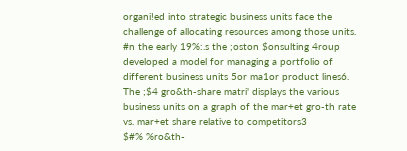organi!ed into strategic business units face the challenge of allocating resources among those units. #n the early 19%:.s the ;oston $onsulting 4roup developed a model for managing a portfolio of different business units 5or ma1or product lines6. The ;$4 gro&th-share matri' displays the various business units on a graph of the mar+et gro-th rate vs. mar+et share relative to competitors3
$#% %ro&th-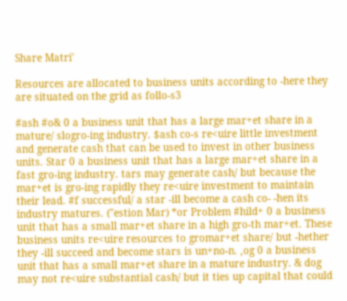Share Matri'

Resources are allocated to business units according to -here they are situated on the grid as follo-s3

#ash #o& 0 a business unit that has a large mar+et share in a mature/ slogro-ing industry. $ash co-s re<uire little investment and generate cash that can be used to invest in other business units. Star 0 a business unit that has a large mar+et share in a fast gro-ing industry. tars may generate cash/ but because the mar+et is gro-ing rapidly they re<uire investment to maintain their lead. #f successful/ a star -ill become a cash co- -hen its industry matures. ("estion Mar) *or Problem #hild+ 0 a business unit that has a small mar+et share in a high gro-th mar+et. These business units re<uire resources to gromar+et share/ but -hether they -ill succeed and become stars is un+no-n. ,og 0 a business unit that has a small mar+et share in a mature industry. & dog may not re<uire substantial cash/ but it ties up capital that could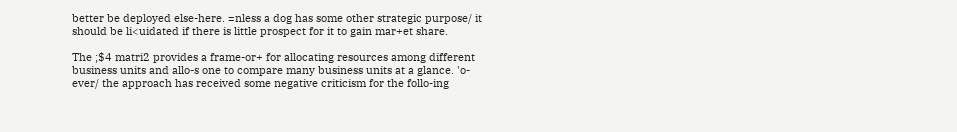better be deployed else-here. =nless a dog has some other strategic purpose/ it should be li<uidated if there is little prospect for it to gain mar+et share.

The ;$4 matri2 provides a frame-or+ for allocating resources among different business units and allo-s one to compare many business units at a glance. 'o-ever/ the approach has received some negative criticism for the follo-ing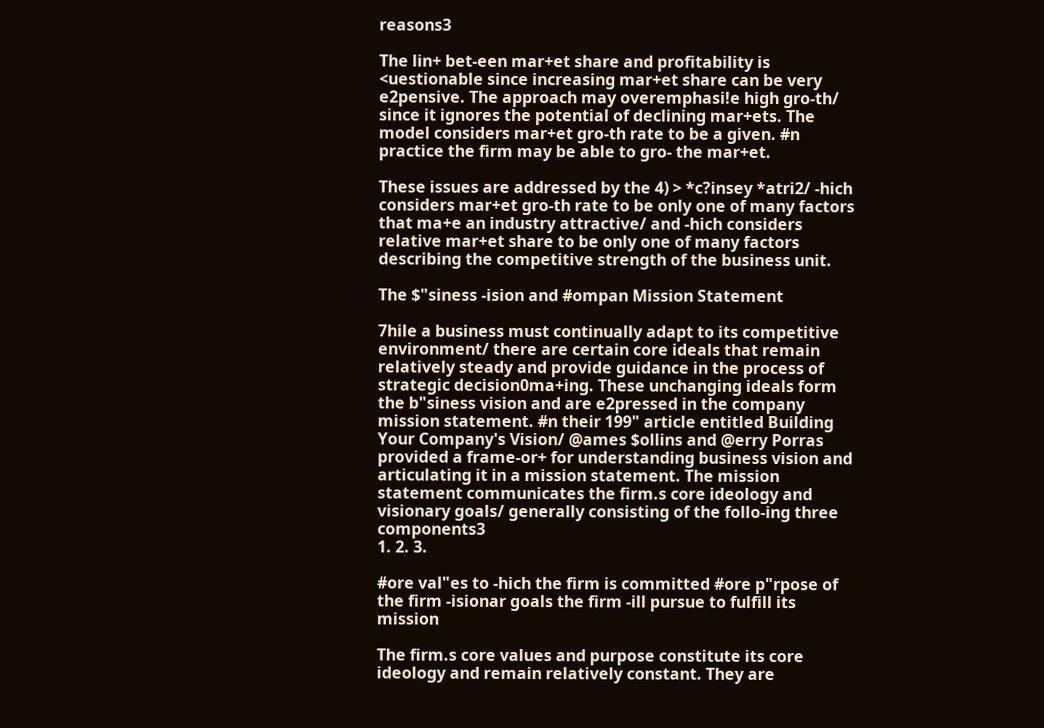reasons3

The lin+ bet-een mar+et share and profitability is <uestionable since increasing mar+et share can be very e2pensive. The approach may overemphasi!e high gro-th/ since it ignores the potential of declining mar+ets. The model considers mar+et gro-th rate to be a given. #n practice the firm may be able to gro- the mar+et.

These issues are addressed by the 4) > *c?insey *atri2/ -hich considers mar+et gro-th rate to be only one of many factors that ma+e an industry attractive/ and -hich considers relative mar+et share to be only one of many factors describing the competitive strength of the business unit.

The $"siness -ision and #ompan Mission Statement

7hile a business must continually adapt to its competitive environment/ there are certain core ideals that remain relatively steady and provide guidance in the process of strategic decision0ma+ing. These unchanging ideals form the b"siness vision and are e2pressed in the company mission statement. #n their 199" article entitled Building Your Company's Vision/ @ames $ollins and @erry Porras provided a frame-or+ for understanding business vision and articulating it in a mission statement. The mission statement communicates the firm.s core ideology and visionary goals/ generally consisting of the follo-ing three components3
1. 2. 3.

#ore val"es to -hich the firm is committed #ore p"rpose of the firm -isionar goals the firm -ill pursue to fulfill its mission

The firm.s core values and purpose constitute its core ideology and remain relatively constant. They are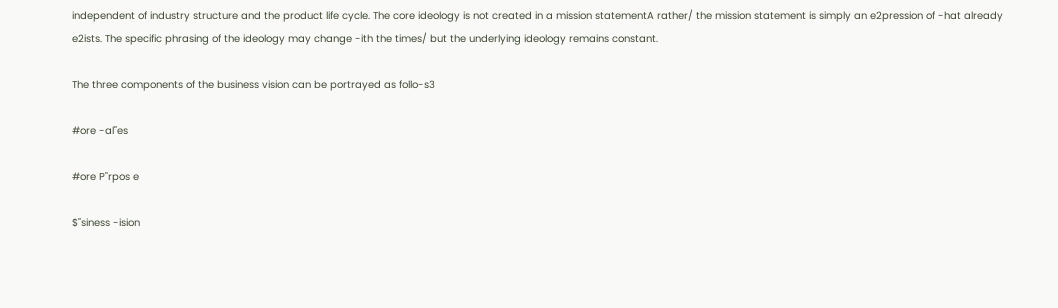independent of industry structure and the product life cycle. The core ideology is not created in a mission statementA rather/ the mission statement is simply an e2pression of -hat already e2ists. The specific phrasing of the ideology may change -ith the times/ but the underlying ideology remains constant.

The three components of the business vision can be portrayed as follo-s3

#ore -al"es

#ore P"rpos e

$"siness -ision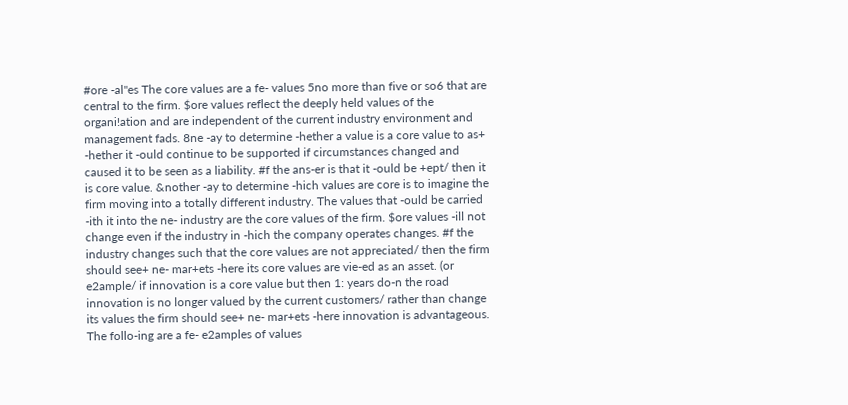#ore -al"es The core values are a fe- values 5no more than five or so6 that are central to the firm. $ore values reflect the deeply held values of the organi!ation and are independent of the current industry environment and management fads. 8ne -ay to determine -hether a value is a core value to as+ -hether it -ould continue to be supported if circumstances changed and caused it to be seen as a liability. #f the ans-er is that it -ould be +ept/ then it is core value. &nother -ay to determine -hich values are core is to imagine the firm moving into a totally different industry. The values that -ould be carried -ith it into the ne- industry are the core values of the firm. $ore values -ill not change even if the industry in -hich the company operates changes. #f the industry changes such that the core values are not appreciated/ then the firm should see+ ne- mar+ets -here its core values are vie-ed as an asset. (or e2ample/ if innovation is a core value but then 1: years do-n the road innovation is no longer valued by the current customers/ rather than change its values the firm should see+ ne- mar+ets -here innovation is advantageous. The follo-ing are a fe- e2amples of values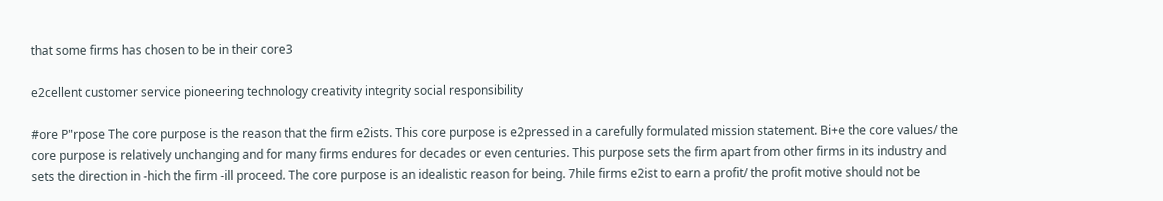that some firms has chosen to be in their core3

e2cellent customer service pioneering technology creativity integrity social responsibility

#ore P"rpose The core purpose is the reason that the firm e2ists. This core purpose is e2pressed in a carefully formulated mission statement. Bi+e the core values/ the core purpose is relatively unchanging and for many firms endures for decades or even centuries. This purpose sets the firm apart from other firms in its industry and sets the direction in -hich the firm -ill proceed. The core purpose is an idealistic reason for being. 7hile firms e2ist to earn a profit/ the profit motive should not be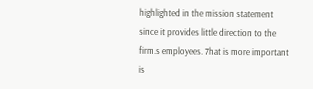highlighted in the mission statement since it provides little direction to the firm.s employees. 7hat is more important is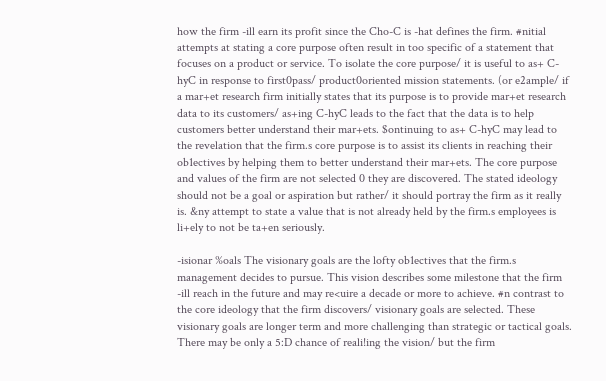how the firm -ill earn its profit since the Cho-C is -hat defines the firm. #nitial attempts at stating a core purpose often result in too specific of a statement that focuses on a product or service. To isolate the core purpose/ it is useful to as+ C-hyC in response to first0pass/ product0oriented mission statements. (or e2ample/ if a mar+et research firm initially states that its purpose is to provide mar+et research data to its customers/ as+ing C-hyC leads to the fact that the data is to help customers better understand their mar+ets. $ontinuing to as+ C-hyC may lead to the revelation that the firm.s core purpose is to assist its clients in reaching their ob1ectives by helping them to better understand their mar+ets. The core purpose and values of the firm are not selected 0 they are discovered. The stated ideology should not be a goal or aspiration but rather/ it should portray the firm as it really is. &ny attempt to state a value that is not already held by the firm.s employees is li+ely to not be ta+en seriously.

-isionar %oals The visionary goals are the lofty ob1ectives that the firm.s management decides to pursue. This vision describes some milestone that the firm -ill reach in the future and may re<uire a decade or more to achieve. #n contrast to the core ideology that the firm discovers/ visionary goals are selected. These visionary goals are longer term and more challenging than strategic or tactical goals. There may be only a 5:D chance of reali!ing the vision/ but the firm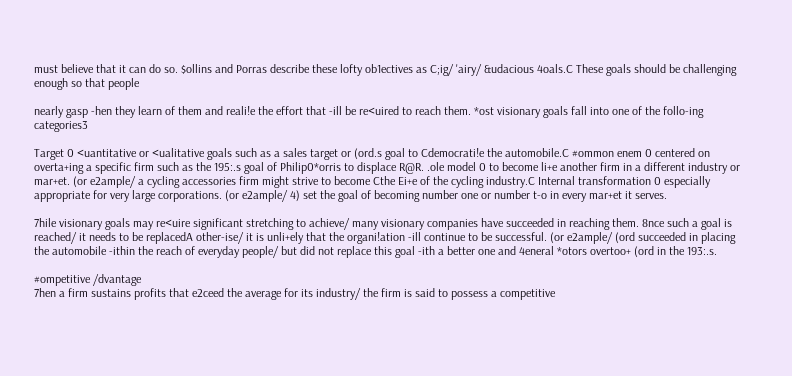must believe that it can do so. $ollins and Porras describe these lofty ob1ectives as C;ig/ 'airy/ &udacious 4oals.C These goals should be challenging enough so that people

nearly gasp -hen they learn of them and reali!e the effort that -ill be re<uired to reach them. *ost visionary goals fall into one of the follo-ing categories3

Target 0 <uantitative or <ualitative goals such as a sales target or (ord.s goal to Cdemocrati!e the automobile.C #ommon enem 0 centered on overta+ing a specific firm such as the 195:.s goal of Philip0*orris to displace R@R. .ole model 0 to become li+e another firm in a different industry or mar+et. (or e2ample/ a cycling accessories firm might strive to become Cthe Ei+e of the cycling industry.C Internal transformation 0 especially appropriate for very large corporations. (or e2ample/ 4) set the goal of becoming number one or number t-o in every mar+et it serves.

7hile visionary goals may re<uire significant stretching to achieve/ many visionary companies have succeeded in reaching them. 8nce such a goal is reached/ it needs to be replacedA other-ise/ it is unli+ely that the organi!ation -ill continue to be successful. (or e2ample/ (ord succeeded in placing the automobile -ithin the reach of everyday people/ but did not replace this goal -ith a better one and 4eneral *otors overtoo+ (ord in the 193:.s.

#ompetitive /dvantage
7hen a firm sustains profits that e2ceed the average for its industry/ the firm is said to possess a competitive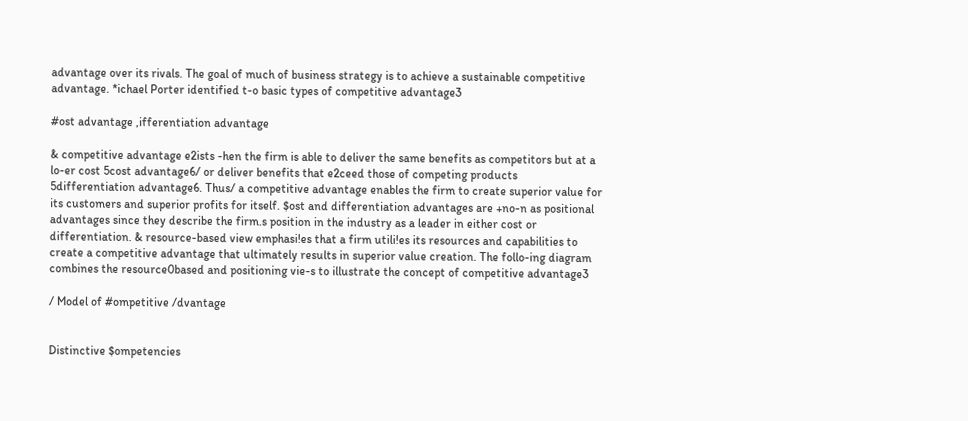advantage over its rivals. The goal of much of business strategy is to achieve a sustainable competitive advantage. *ichael Porter identified t-o basic types of competitive advantage3

#ost advantage ,ifferentiation advantage

& competitive advantage e2ists -hen the firm is able to deliver the same benefits as competitors but at a lo-er cost 5cost advantage6/ or deliver benefits that e2ceed those of competing products 5differentiation advantage6. Thus/ a competitive advantage enables the firm to create superior value for its customers and superior profits for itself. $ost and differentiation advantages are +no-n as positional advantages since they describe the firm.s position in the industry as a leader in either cost or differentiation. & resource-based view emphasi!es that a firm utili!es its resources and capabilities to create a competitive advantage that ultimately results in superior value creation. The follo-ing diagram combines the resource0based and positioning vie-s to illustrate the concept of competitive advantage3

/ Model of #ompetitive /dvantage


Distinctive $ompetencies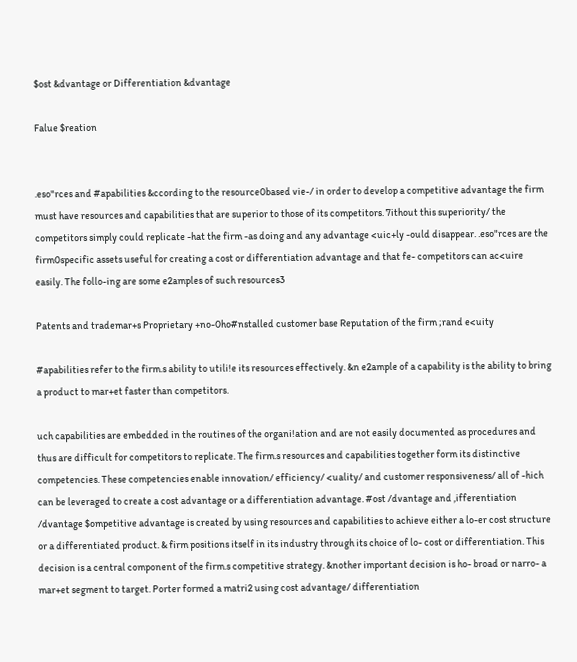$ost &dvantage or Differentiation &dvantage

Falue $reation


.eso"rces and #apabilities &ccording to the resource0based vie-/ in order to develop a competitive advantage the firm must have resources and capabilities that are superior to those of its competitors. 7ithout this superiority/ the competitors simply could replicate -hat the firm -as doing and any advantage <uic+ly -ould disappear. .eso"rces are the firm0specific assets useful for creating a cost or differentiation advantage and that fe- competitors can ac<uire easily. The follo-ing are some e2amples of such resources3

Patents and trademar+s Proprietary +no-0ho#nstalled customer base Reputation of the firm ;rand e<uity

#apabilities refer to the firm.s ability to utili!e its resources effectively. &n e2ample of a capability is the ability to bring a product to mar+et faster than competitors.

uch capabilities are embedded in the routines of the organi!ation and are not easily documented as procedures and thus are difficult for competitors to replicate. The firm.s resources and capabilities together form its distinctive competencies. These competencies enable innovation/ efficiency/ <uality/ and customer responsiveness/ all of -hich can be leveraged to create a cost advantage or a differentiation advantage. #ost /dvantage and ,ifferentiation /dvantage $ompetitive advantage is created by using resources and capabilities to achieve either a lo-er cost structure or a differentiated product. & firm positions itself in its industry through its choice of lo- cost or differentiation. This decision is a central component of the firm.s competitive strategy. &nother important decision is ho- broad or narro- a mar+et segment to target. Porter formed a matri2 using cost advantage/ differentiation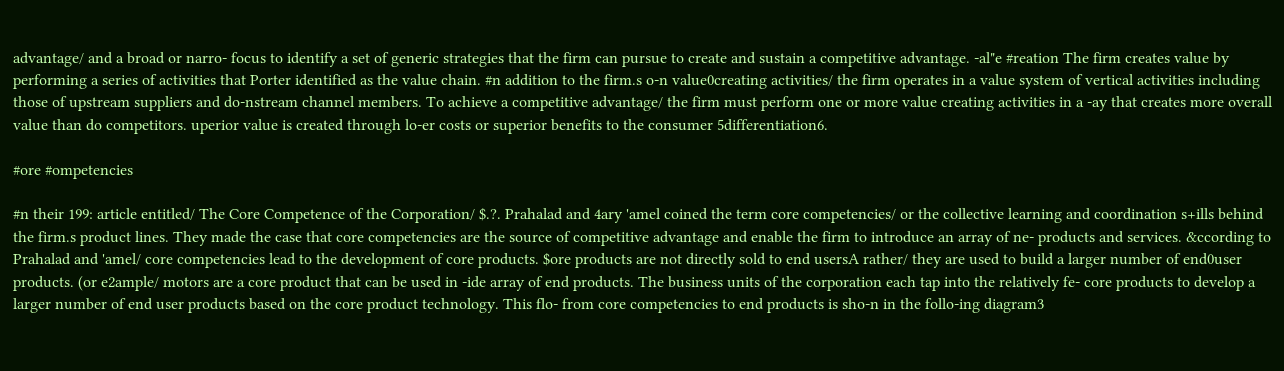advantage/ and a broad or narro- focus to identify a set of generic strategies that the firm can pursue to create and sustain a competitive advantage. -al"e #reation The firm creates value by performing a series of activities that Porter identified as the value chain. #n addition to the firm.s o-n value0creating activities/ the firm operates in a value system of vertical activities including those of upstream suppliers and do-nstream channel members. To achieve a competitive advantage/ the firm must perform one or more value creating activities in a -ay that creates more overall value than do competitors. uperior value is created through lo-er costs or superior benefits to the consumer 5differentiation6.

#ore #ompetencies

#n their 199: article entitled/ The Core Competence of the Corporation/ $.?. Prahalad and 4ary 'amel coined the term core competencies/ or the collective learning and coordination s+ills behind the firm.s product lines. They made the case that core competencies are the source of competitive advantage and enable the firm to introduce an array of ne- products and services. &ccording to Prahalad and 'amel/ core competencies lead to the development of core products. $ore products are not directly sold to end usersA rather/ they are used to build a larger number of end0user products. (or e2ample/ motors are a core product that can be used in -ide array of end products. The business units of the corporation each tap into the relatively fe- core products to develop a larger number of end user products based on the core product technology. This flo- from core competencies to end products is sho-n in the follo-ing diagram3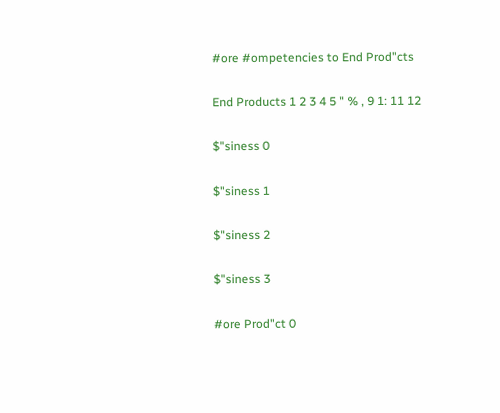#ore #ompetencies to End Prod"cts

End Products 1 2 3 4 5 " % , 9 1: 11 12

$"siness 0

$"siness 1

$"siness 2

$"siness 3

#ore Prod"ct 0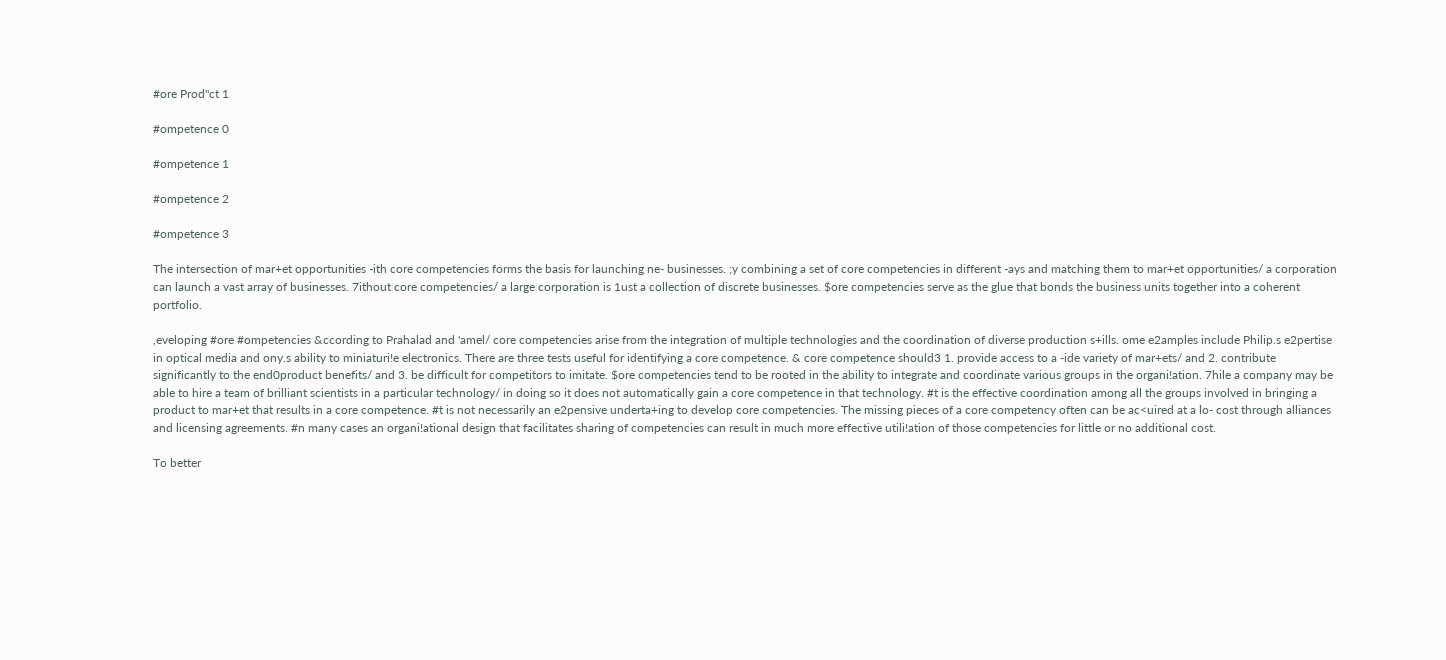#ore Prod"ct 1

#ompetence 0

#ompetence 1

#ompetence 2

#ompetence 3

The intersection of mar+et opportunities -ith core competencies forms the basis for launching ne- businesses. ;y combining a set of core competencies in different -ays and matching them to mar+et opportunities/ a corporation can launch a vast array of businesses. 7ithout core competencies/ a large corporation is 1ust a collection of discrete businesses. $ore competencies serve as the glue that bonds the business units together into a coherent portfolio.

,eveloping #ore #ompetencies &ccording to Prahalad and 'amel/ core competencies arise from the integration of multiple technologies and the coordination of diverse production s+ills. ome e2amples include Philip.s e2pertise in optical media and ony.s ability to miniaturi!e electronics. There are three tests useful for identifying a core competence. & core competence should3 1. provide access to a -ide variety of mar+ets/ and 2. contribute significantly to the end0product benefits/ and 3. be difficult for competitors to imitate. $ore competencies tend to be rooted in the ability to integrate and coordinate various groups in the organi!ation. 7hile a company may be able to hire a team of brilliant scientists in a particular technology/ in doing so it does not automatically gain a core competence in that technology. #t is the effective coordination among all the groups involved in bringing a product to mar+et that results in a core competence. #t is not necessarily an e2pensive underta+ing to develop core competencies. The missing pieces of a core competency often can be ac<uired at a lo- cost through alliances and licensing agreements. #n many cases an organi!ational design that facilitates sharing of competencies can result in much more effective utili!ation of those competencies for little or no additional cost.

To better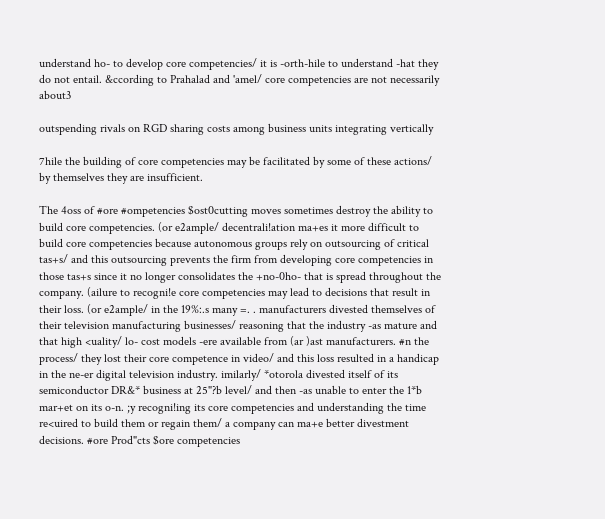understand ho- to develop core competencies/ it is -orth-hile to understand -hat they do not entail. &ccording to Prahalad and 'amel/ core competencies are not necessarily about3

outspending rivals on RGD sharing costs among business units integrating vertically

7hile the building of core competencies may be facilitated by some of these actions/ by themselves they are insufficient.

The 4oss of #ore #ompetencies $ost0cutting moves sometimes destroy the ability to build core competencies. (or e2ample/ decentrali!ation ma+es it more difficult to build core competencies because autonomous groups rely on outsourcing of critical tas+s/ and this outsourcing prevents the firm from developing core competencies in those tas+s since it no longer consolidates the +no-0ho- that is spread throughout the company. (ailure to recogni!e core competencies may lead to decisions that result in their loss. (or e2ample/ in the 19%:.s many =. . manufacturers divested themselves of their television manufacturing businesses/ reasoning that the industry -as mature and that high <uality/ lo- cost models -ere available from (ar )ast manufacturers. #n the process/ they lost their core competence in video/ and this loss resulted in a handicap in the ne-er digital television industry. imilarly/ *otorola divested itself of its semiconductor DR&* business at 25"?b level/ and then -as unable to enter the 1*b mar+et on its o-n. ;y recogni!ing its core competencies and understanding the time re<uired to build them or regain them/ a company can ma+e better divestment decisions. #ore Prod"cts $ore competencies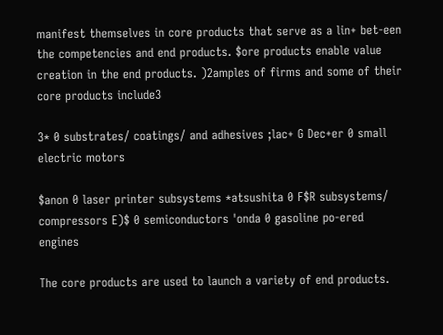manifest themselves in core products that serve as a lin+ bet-een the competencies and end products. $ore products enable value creation in the end products. )2amples of firms and some of their core products include3

3* 0 substrates/ coatings/ and adhesives ;lac+ G Dec+er 0 small electric motors

$anon 0 laser printer subsystems *atsushita 0 F$R subsystems/ compressors E)$ 0 semiconductors 'onda 0 gasoline po-ered engines

The core products are used to launch a variety of end products.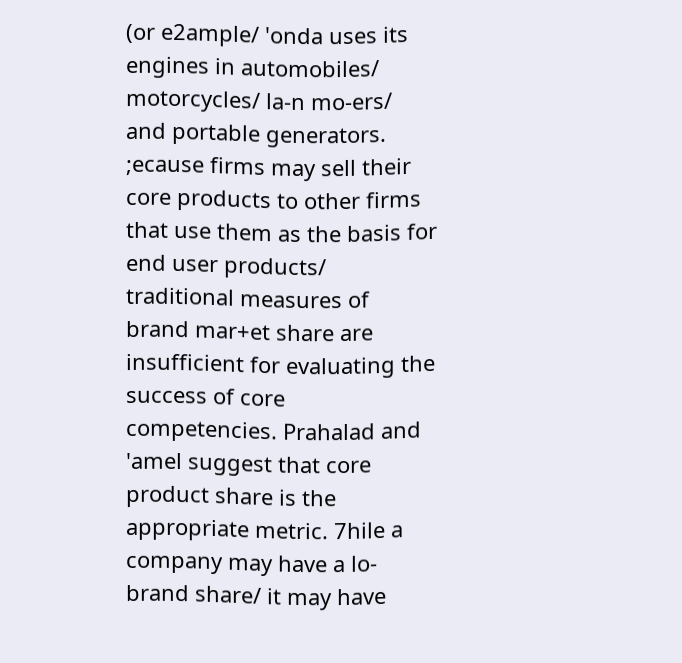(or e2ample/ 'onda uses its engines in automobiles/ motorcycles/ la-n mo-ers/ and portable generators. ;ecause firms may sell their core products to other firms that use them as the basis for end user products/ traditional measures of brand mar+et share are insufficient for evaluating the success of core competencies. Prahalad and 'amel suggest that core product share is the appropriate metric. 7hile a company may have a lo- brand share/ it may have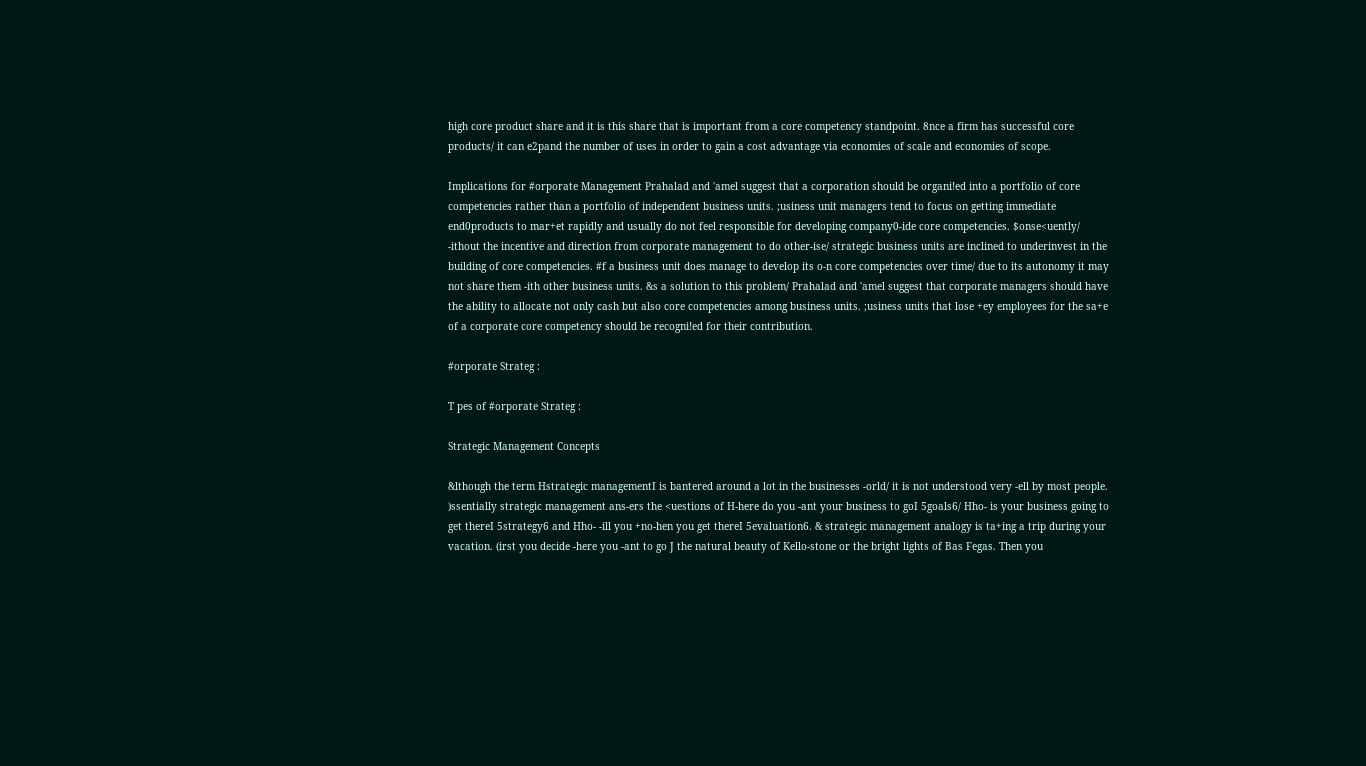high core product share and it is this share that is important from a core competency standpoint. 8nce a firm has successful core products/ it can e2pand the number of uses in order to gain a cost advantage via economies of scale and economies of scope.

Implications for #orporate Management Prahalad and 'amel suggest that a corporation should be organi!ed into a portfolio of core competencies rather than a portfolio of independent business units. ;usiness unit managers tend to focus on getting immediate end0products to mar+et rapidly and usually do not feel responsible for developing company0-ide core competencies. $onse<uently/ -ithout the incentive and direction from corporate management to do other-ise/ strategic business units are inclined to underinvest in the building of core competencies. #f a business unit does manage to develop its o-n core competencies over time/ due to its autonomy it may not share them -ith other business units. &s a solution to this problem/ Prahalad and 'amel suggest that corporate managers should have the ability to allocate not only cash but also core competencies among business units. ;usiness units that lose +ey employees for the sa+e of a corporate core competency should be recogni!ed for their contribution.

#orporate Strateg :

T pes of #orporate Strateg :

Strategic Management Concepts

&lthough the term Hstrategic managementI is bantered around a lot in the businesses -orld/ it is not understood very -ell by most people. )ssentially strategic management ans-ers the <uestions of H-here do you -ant your business to goI 5goals6/ Hho- is your business going to get thereI 5strategy6 and Hho- -ill you +no-hen you get thereI 5evaluation6. & strategic management analogy is ta+ing a trip during your vacation. (irst you decide -here you -ant to go J the natural beauty of Kello-stone or the bright lights of Bas Fegas. Then you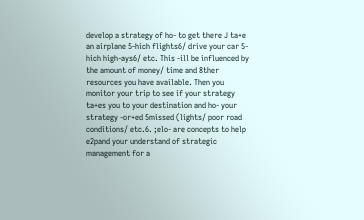develop a strategy of ho- to get there J ta+e an airplane 5-hich flights6/ drive your car 5-hich high-ays6/ etc. This -ill be influenced by the amount of money/ time and 8ther resources you have available. Then you monitor your trip to see if your strategy ta+es you to your destination and ho- your strategy -or+ed 5missed (lights/ poor road conditions/ etc.6. ;elo- are concepts to help e2pand your understand of strategic management for a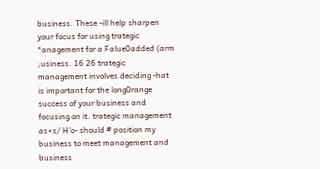business. These -ill help sharpen your focus for using trategic *anagement for a Falue0added (arm ;usiness. 16 26 trategic management involves deciding -hat is important for the long0range success of your business and focusing on it. trategic management as+s/ H'o- should # position my business to meet management and business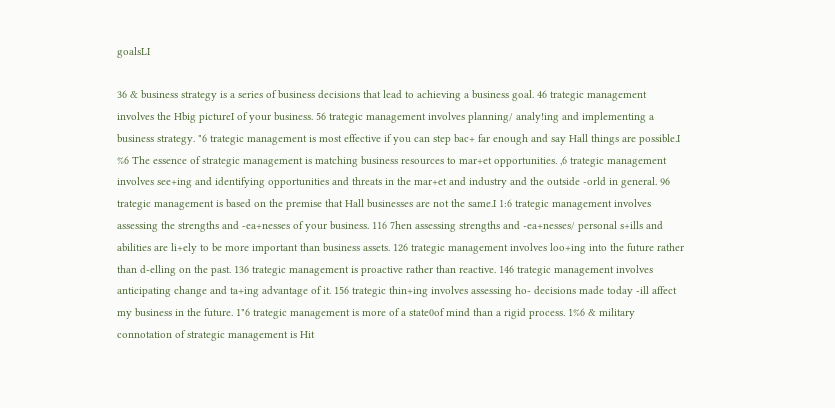goalsLI

36 & business strategy is a series of business decisions that lead to achieving a business goal. 46 trategic management involves the Hbig pictureI of your business. 56 trategic management involves planning/ analy!ing and implementing a business strategy. "6 trategic management is most effective if you can step bac+ far enough and say Hall things are possible.I %6 The essence of strategic management is matching business resources to mar+et opportunities. ,6 trategic management involves see+ing and identifying opportunities and threats in the mar+et and industry and the outside -orld in general. 96 trategic management is based on the premise that Hall businesses are not the same.I 1:6 trategic management involves assessing the strengths and -ea+nesses of your business. 116 7hen assessing strengths and -ea+nesses/ personal s+ills and abilities are li+ely to be more important than business assets. 126 trategic management involves loo+ing into the future rather than d-elling on the past. 136 trategic management is proactive rather than reactive. 146 trategic management involves anticipating change and ta+ing advantage of it. 156 trategic thin+ing involves assessing ho- decisions made today -ill affect my business in the future. 1"6 trategic management is more of a state0of mind than a rigid process. 1%6 & military connotation of strategic management is Hit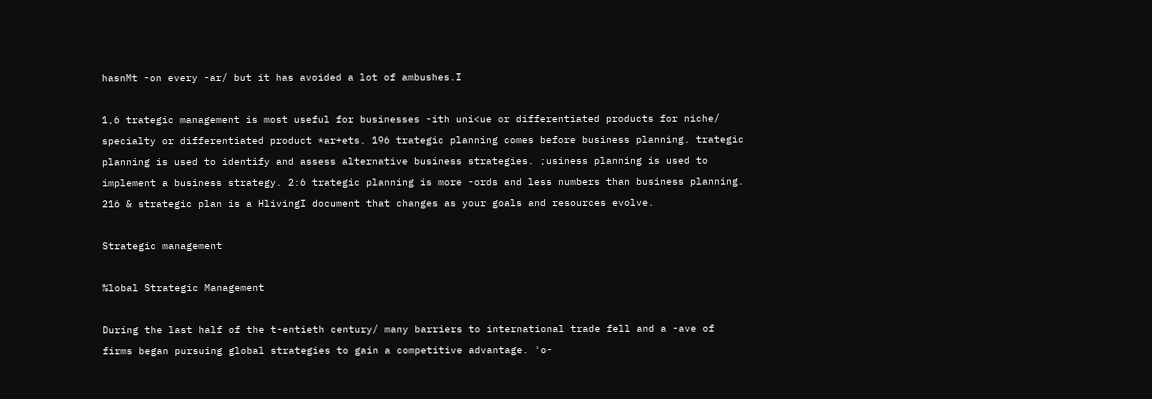hasnMt -on every -ar/ but it has avoided a lot of ambushes.I

1,6 trategic management is most useful for businesses -ith uni<ue or differentiated products for niche/ specialty or differentiated product *ar+ets. 196 trategic planning comes before business planning. trategic planning is used to identify and assess alternative business strategies. ;usiness planning is used to implement a business strategy. 2:6 trategic planning is more -ords and less numbers than business planning. 216 & strategic plan is a HlivingI document that changes as your goals and resources evolve.

Strategic management

%lobal Strategic Management

During the last half of the t-entieth century/ many barriers to international trade fell and a -ave of firms began pursuing global strategies to gain a competitive advantage. 'o-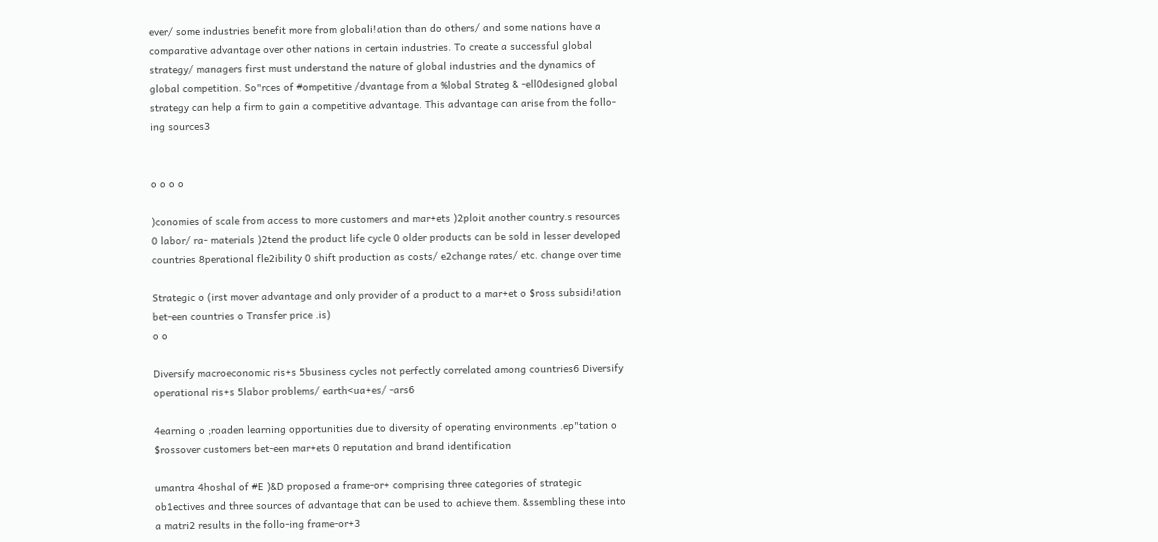ever/ some industries benefit more from globali!ation than do others/ and some nations have a comparative advantage over other nations in certain industries. To create a successful global strategy/ managers first must understand the nature of global industries and the dynamics of global competition. So"rces of #ompetitive /dvantage from a %lobal Strateg & -ell0designed global strategy can help a firm to gain a competitive advantage. This advantage can arise from the follo-ing sources3


o o o o

)conomies of scale from access to more customers and mar+ets )2ploit another country.s resources 0 labor/ ra- materials )2tend the product life cycle 0 older products can be sold in lesser developed countries 8perational fle2ibility 0 shift production as costs/ e2change rates/ etc. change over time

Strategic o (irst mover advantage and only provider of a product to a mar+et o $ross subsidi!ation bet-een countries o Transfer price .is)
o o

Diversify macroeconomic ris+s 5business cycles not perfectly correlated among countries6 Diversify operational ris+s 5labor problems/ earth<ua+es/ -ars6

4earning o ;roaden learning opportunities due to diversity of operating environments .ep"tation o $rossover customers bet-een mar+ets 0 reputation and brand identification

umantra 4hoshal of #E )&D proposed a frame-or+ comprising three categories of strategic ob1ectives and three sources of advantage that can be used to achieve them. &ssembling these into a matri2 results in the follo-ing frame-or+3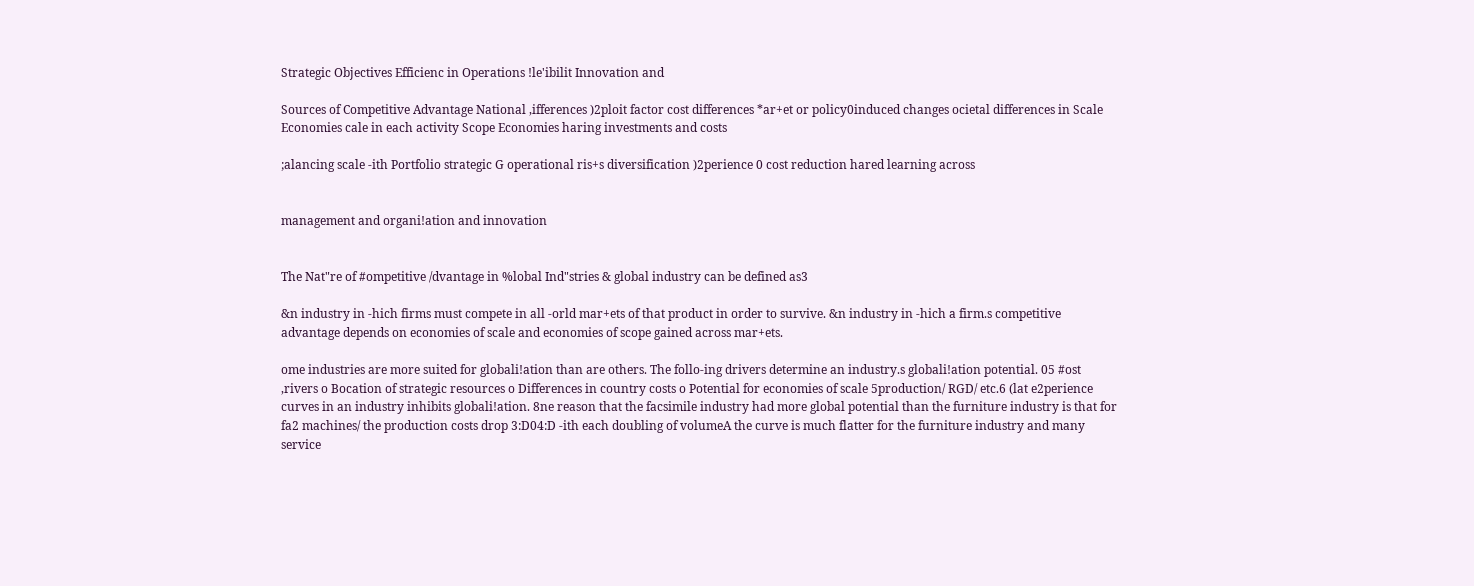Strategic Objectives Efficienc in Operations !le'ibilit Innovation and

Sources of Competitive Advantage National ,ifferences )2ploit factor cost differences *ar+et or policy0induced changes ocietal differences in Scale Economies cale in each activity Scope Economies haring investments and costs

;alancing scale -ith Portfolio strategic G operational ris+s diversification )2perience 0 cost reduction hared learning across


management and organi!ation and innovation


The Nat"re of #ompetitive /dvantage in %lobal Ind"stries & global industry can be defined as3

&n industry in -hich firms must compete in all -orld mar+ets of that product in order to survive. &n industry in -hich a firm.s competitive advantage depends on economies of scale and economies of scope gained across mar+ets.

ome industries are more suited for globali!ation than are others. The follo-ing drivers determine an industry.s globali!ation potential. 05 #ost ,rivers o Bocation of strategic resources o Differences in country costs o Potential for economies of scale 5production/ RGD/ etc.6 (lat e2perience curves in an industry inhibits globali!ation. 8ne reason that the facsimile industry had more global potential than the furniture industry is that for fa2 machines/ the production costs drop 3:D04:D -ith each doubling of volumeA the curve is much flatter for the furniture industry and many service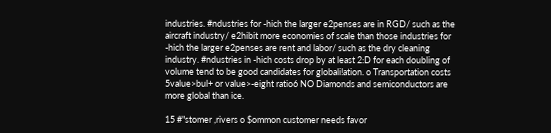industries. #ndustries for -hich the larger e2penses are in RGD/ such as the aircraft industry/ e2hibit more economies of scale than those industries for -hich the larger e2penses are rent and labor/ such as the dry cleaning industry. #ndustries in -hich costs drop by at least 2:D for each doubling of volume tend to be good candidates for globali!ation. o Transportation costs 5value>bul+ or value>-eight ratio6 NO Diamonds and semiconductors are more global than ice.

15 #"stomer ,rivers o $ommon customer needs favor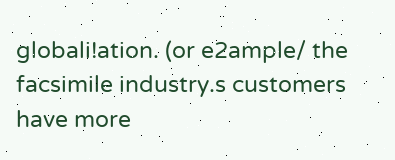globali!ation. (or e2ample/ the facsimile industry.s customers have more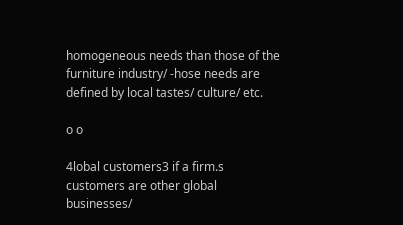homogeneous needs than those of the furniture industry/ -hose needs are defined by local tastes/ culture/ etc.

o o

4lobal customers3 if a firm.s customers are other global businesses/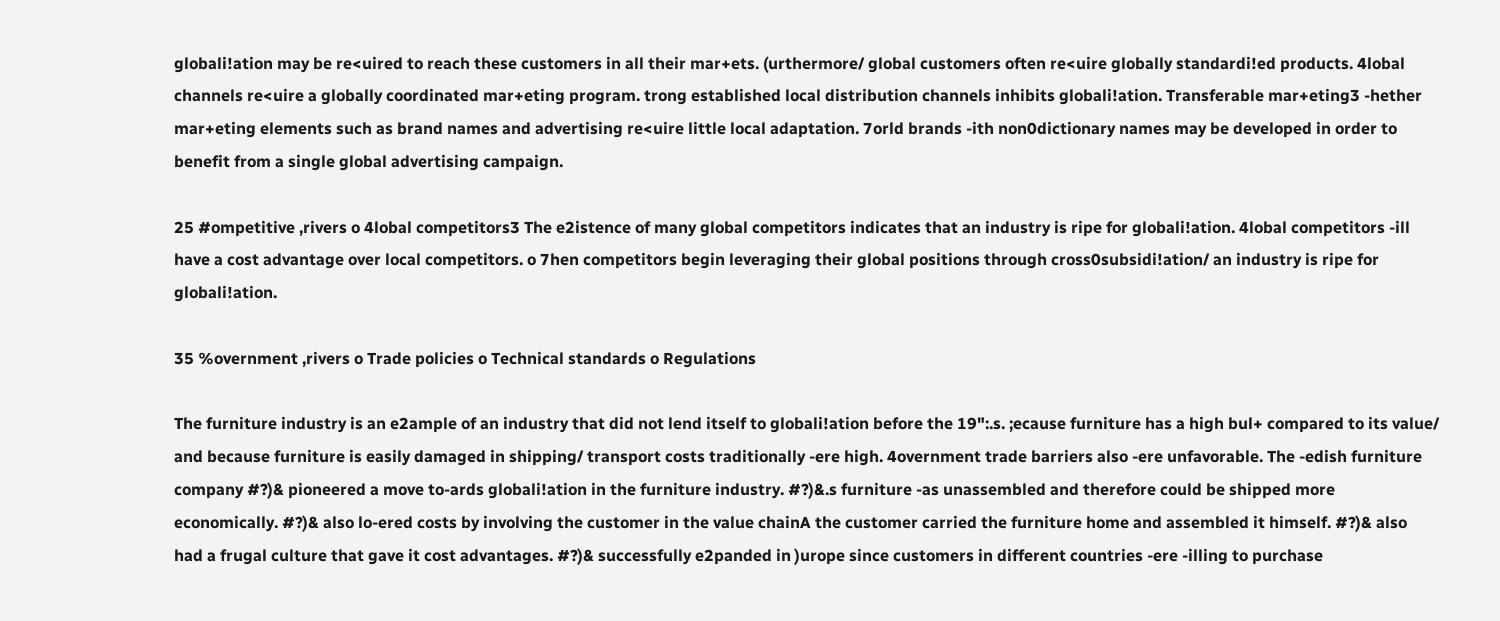globali!ation may be re<uired to reach these customers in all their mar+ets. (urthermore/ global customers often re<uire globally standardi!ed products. 4lobal channels re<uire a globally coordinated mar+eting program. trong established local distribution channels inhibits globali!ation. Transferable mar+eting3 -hether mar+eting elements such as brand names and advertising re<uire little local adaptation. 7orld brands -ith non0dictionary names may be developed in order to benefit from a single global advertising campaign.

25 #ompetitive ,rivers o 4lobal competitors3 The e2istence of many global competitors indicates that an industry is ripe for globali!ation. 4lobal competitors -ill have a cost advantage over local competitors. o 7hen competitors begin leveraging their global positions through cross0subsidi!ation/ an industry is ripe for globali!ation.

35 %overnment ,rivers o Trade policies o Technical standards o Regulations

The furniture industry is an e2ample of an industry that did not lend itself to globali!ation before the 19":.s. ;ecause furniture has a high bul+ compared to its value/ and because furniture is easily damaged in shipping/ transport costs traditionally -ere high. 4overnment trade barriers also -ere unfavorable. The -edish furniture company #?)& pioneered a move to-ards globali!ation in the furniture industry. #?)&.s furniture -as unassembled and therefore could be shipped more economically. #?)& also lo-ered costs by involving the customer in the value chainA the customer carried the furniture home and assembled it himself. #?)& also had a frugal culture that gave it cost advantages. #?)& successfully e2panded in )urope since customers in different countries -ere -illing to purchase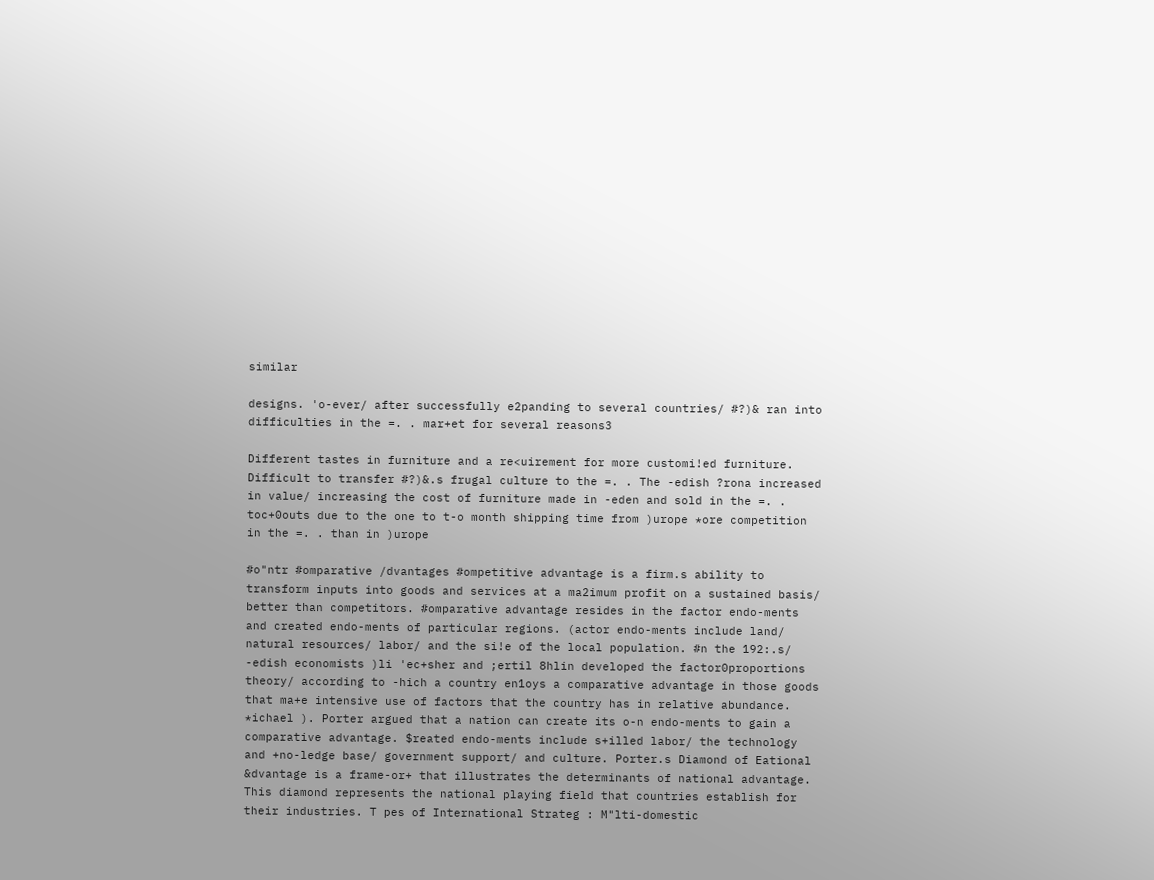similar

designs. 'o-ever/ after successfully e2panding to several countries/ #?)& ran into difficulties in the =. . mar+et for several reasons3

Different tastes in furniture and a re<uirement for more customi!ed furniture. Difficult to transfer #?)&.s frugal culture to the =. . The -edish ?rona increased in value/ increasing the cost of furniture made in -eden and sold in the =. . toc+0outs due to the one to t-o month shipping time from )urope *ore competition in the =. . than in )urope

#o"ntr #omparative /dvantages #ompetitive advantage is a firm.s ability to transform inputs into goods and services at a ma2imum profit on a sustained basis/ better than competitors. #omparative advantage resides in the factor endo-ments and created endo-ments of particular regions. (actor endo-ments include land/ natural resources/ labor/ and the si!e of the local population. #n the 192:.s/ -edish economists )li 'ec+sher and ;ertil 8hlin developed the factor0proportions theory/ according to -hich a country en1oys a comparative advantage in those goods that ma+e intensive use of factors that the country has in relative abundance. *ichael ). Porter argued that a nation can create its o-n endo-ments to gain a comparative advantage. $reated endo-ments include s+illed labor/ the technology and +no-ledge base/ government support/ and culture. Porter.s Diamond of Eational &dvantage is a frame-or+ that illustrates the determinants of national advantage. This diamond represents the national playing field that countries establish for their industries. T pes of International Strateg : M"lti-domestic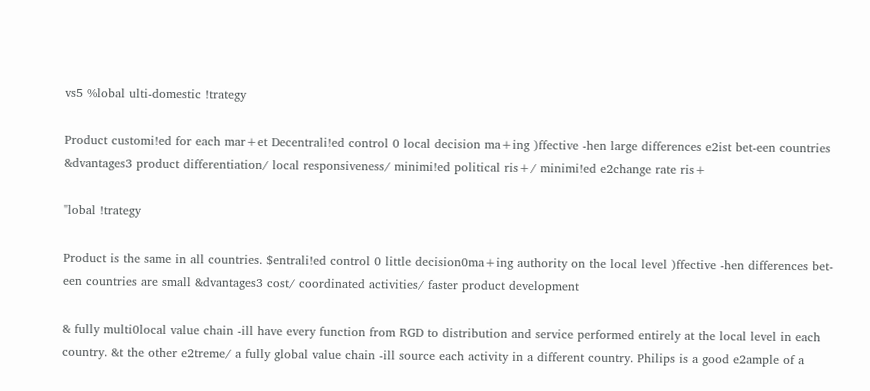vs5 %lobal ulti-domestic !trategy

Product customi!ed for each mar+et Decentrali!ed control 0 local decision ma+ing )ffective -hen large differences e2ist bet-een countries &dvantages3 product differentiation/ local responsiveness/ minimi!ed political ris+/ minimi!ed e2change rate ris+

"lobal !trategy

Product is the same in all countries. $entrali!ed control 0 little decision0ma+ing authority on the local level )ffective -hen differences bet-een countries are small &dvantages3 cost/ coordinated activities/ faster product development

& fully multi0local value chain -ill have every function from RGD to distribution and service performed entirely at the local level in each country. &t the other e2treme/ a fully global value chain -ill source each activity in a different country. Philips is a good e2ample of a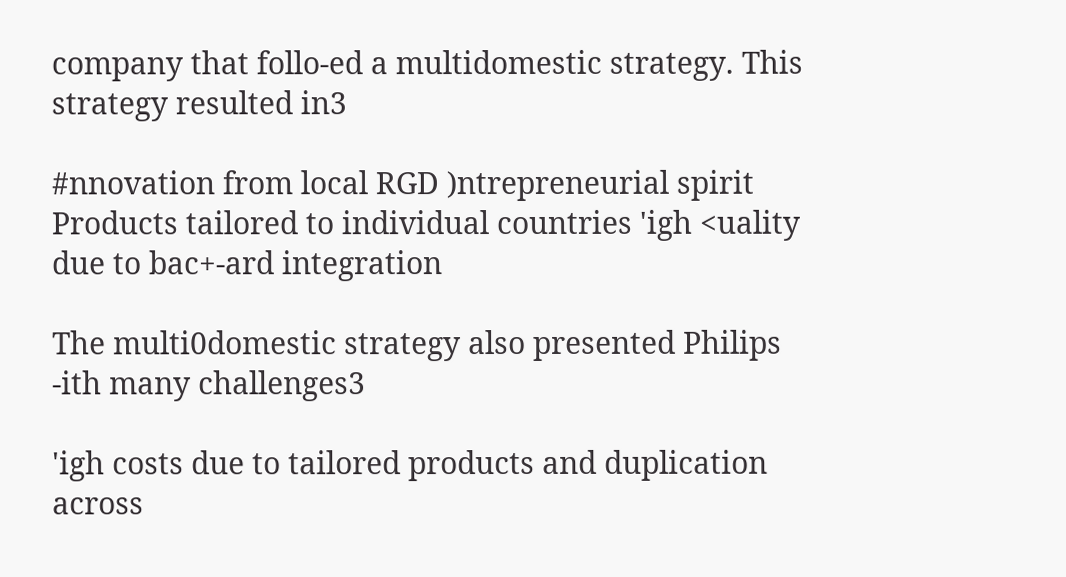company that follo-ed a multidomestic strategy. This strategy resulted in3

#nnovation from local RGD )ntrepreneurial spirit Products tailored to individual countries 'igh <uality due to bac+-ard integration

The multi0domestic strategy also presented Philips -ith many challenges3

'igh costs due to tailored products and duplication across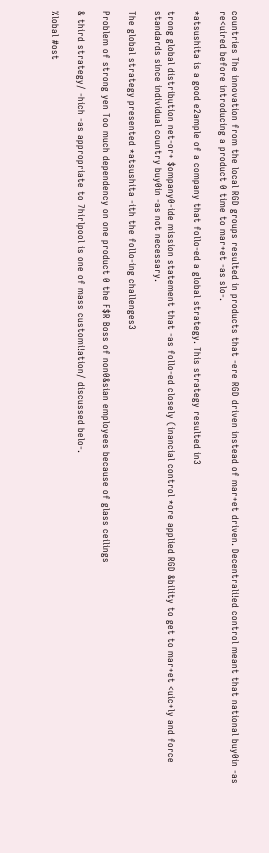countries The innovation from the local RGD groups resulted in products that -ere RGD driven instead of mar+et driven. Decentrali!ed control meant that national buy0in -as re<uired before introducing a product 0 time to mar+et -as slo-.

*atsushita is a good e2ample of a company that follo-ed a global strategy. This strategy resulted in3

trong global distribution net-or+ $ompany0-ide mission statement that -as follo-ed closely (inancial control *ore applied RGD &bility to get to mar+et <uic+ly and force standards since individual country buy0in -as not necessary.

The global strategy presented *atsushita -ith the follo-ing challenges3

Problem of strong yen Too much dependency on one product 0 the F$R Boss of non0&sian employees because of glass ceilings

& third strategy/ -hich -as appropriate to 7hirlpool is one of mass customi!ation/ discussed belo-.

%lobal #ost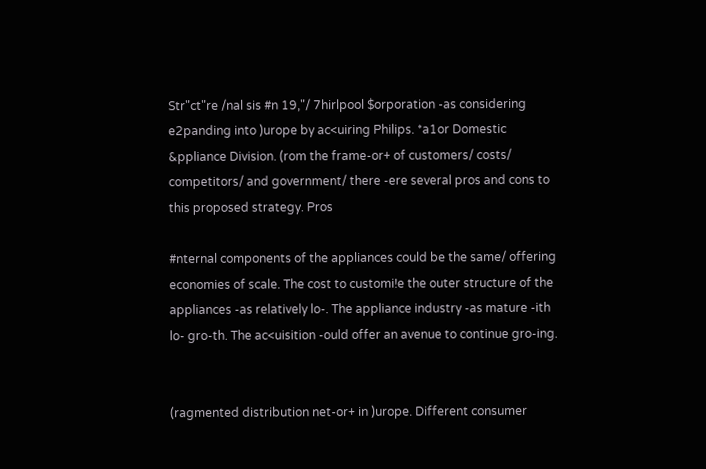Str"ct"re /nal sis #n 19,"/ 7hirlpool $orporation -as considering e2panding into )urope by ac<uiring Philips. *a1or Domestic &ppliance Division. (rom the frame-or+ of customers/ costs/ competitors/ and government/ there -ere several pros and cons to this proposed strategy. Pros

#nternal components of the appliances could be the same/ offering economies of scale. The cost to customi!e the outer structure of the appliances -as relatively lo-. The appliance industry -as mature -ith lo- gro-th. The ac<uisition -ould offer an avenue to continue gro-ing.


(ragmented distribution net-or+ in )urope. Different consumer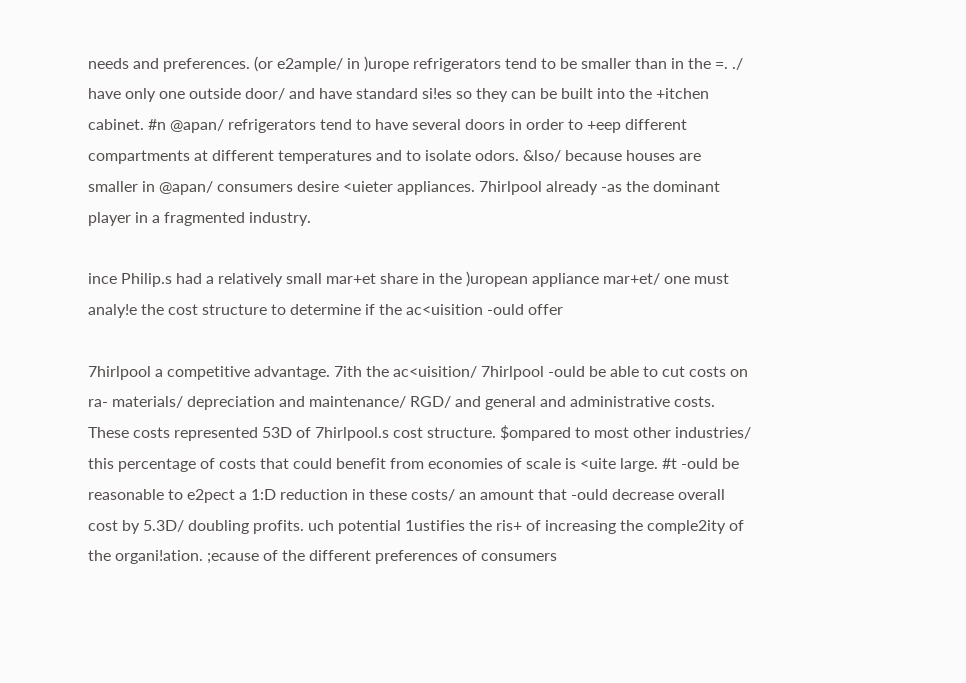needs and preferences. (or e2ample/ in )urope refrigerators tend to be smaller than in the =. ./ have only one outside door/ and have standard si!es so they can be built into the +itchen cabinet. #n @apan/ refrigerators tend to have several doors in order to +eep different compartments at different temperatures and to isolate odors. &lso/ because houses are smaller in @apan/ consumers desire <uieter appliances. 7hirlpool already -as the dominant player in a fragmented industry.

ince Philip.s had a relatively small mar+et share in the )uropean appliance mar+et/ one must analy!e the cost structure to determine if the ac<uisition -ould offer

7hirlpool a competitive advantage. 7ith the ac<uisition/ 7hirlpool -ould be able to cut costs on ra- materials/ depreciation and maintenance/ RGD/ and general and administrative costs. These costs represented 53D of 7hirlpool.s cost structure. $ompared to most other industries/ this percentage of costs that could benefit from economies of scale is <uite large. #t -ould be reasonable to e2pect a 1:D reduction in these costs/ an amount that -ould decrease overall cost by 5.3D/ doubling profits. uch potential 1ustifies the ris+ of increasing the comple2ity of the organi!ation. ;ecause of the different preferences of consumers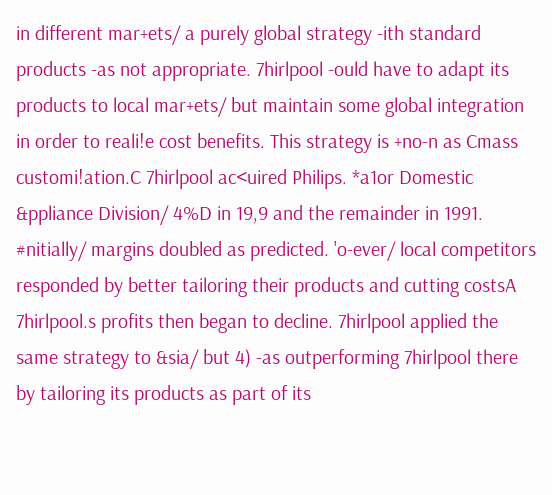in different mar+ets/ a purely global strategy -ith standard products -as not appropriate. 7hirlpool -ould have to adapt its products to local mar+ets/ but maintain some global integration in order to reali!e cost benefits. This strategy is +no-n as Cmass customi!ation.C 7hirlpool ac<uired Philips. *a1or Domestic &ppliance Division/ 4%D in 19,9 and the remainder in 1991. #nitially/ margins doubled as predicted. 'o-ever/ local competitors responded by better tailoring their products and cutting costsA 7hirlpool.s profits then began to decline. 7hirlpool applied the same strategy to &sia/ but 4) -as outperforming 7hirlpool there by tailoring its products as part of its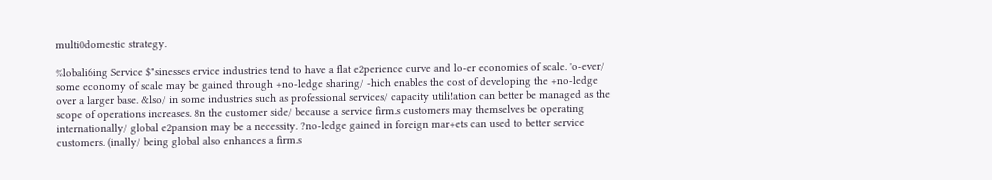multi0domestic strategy.

%lobali6ing Service $"sinesses ervice industries tend to have a flat e2perience curve and lo-er economies of scale. 'o-ever/ some economy of scale may be gained through +no-ledge sharing/ -hich enables the cost of developing the +no-ledge over a larger base. &lso/ in some industries such as professional services/ capacity utili!ation can better be managed as the scope of operations increases. 8n the customer side/ because a service firm.s customers may themselves be operating internationally/ global e2pansion may be a necessity. ?no-ledge gained in foreign mar+ets can used to better service customers. (inally/ being global also enhances a firm.s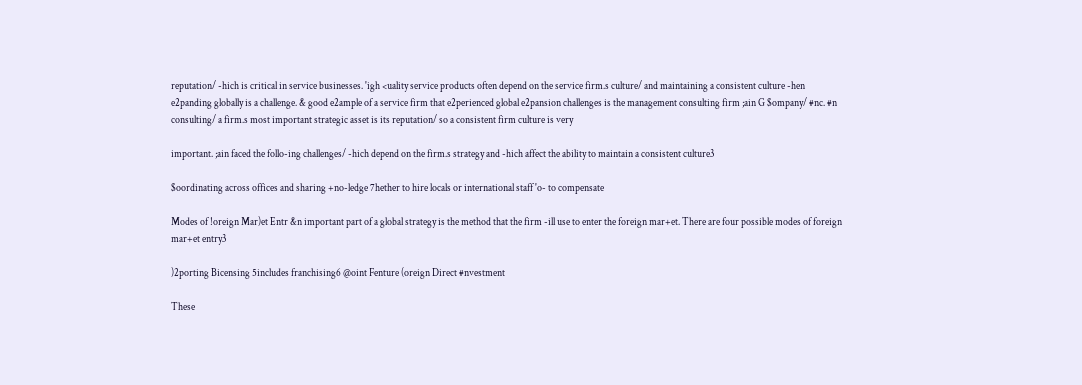reputation/ -hich is critical in service businesses. 'igh <uality service products often depend on the service firm.s culture/ and maintaining a consistent culture -hen e2panding globally is a challenge. & good e2ample of a service firm that e2perienced global e2pansion challenges is the management consulting firm ;ain G $ompany/ #nc. #n consulting/ a firm.s most important strategic asset is its reputation/ so a consistent firm culture is very

important. ;ain faced the follo-ing challenges/ -hich depend on the firm.s strategy and -hich affect the ability to maintain a consistent culture3

$oordinating across offices and sharing +no-ledge 7hether to hire locals or international staff 'o- to compensate

Modes of !oreign Mar)et Entr &n important part of a global strategy is the method that the firm -ill use to enter the foreign mar+et. There are four possible modes of foreign mar+et entry3

)2porting Bicensing 5includes franchising6 @oint Fenture (oreign Direct #nvestment

These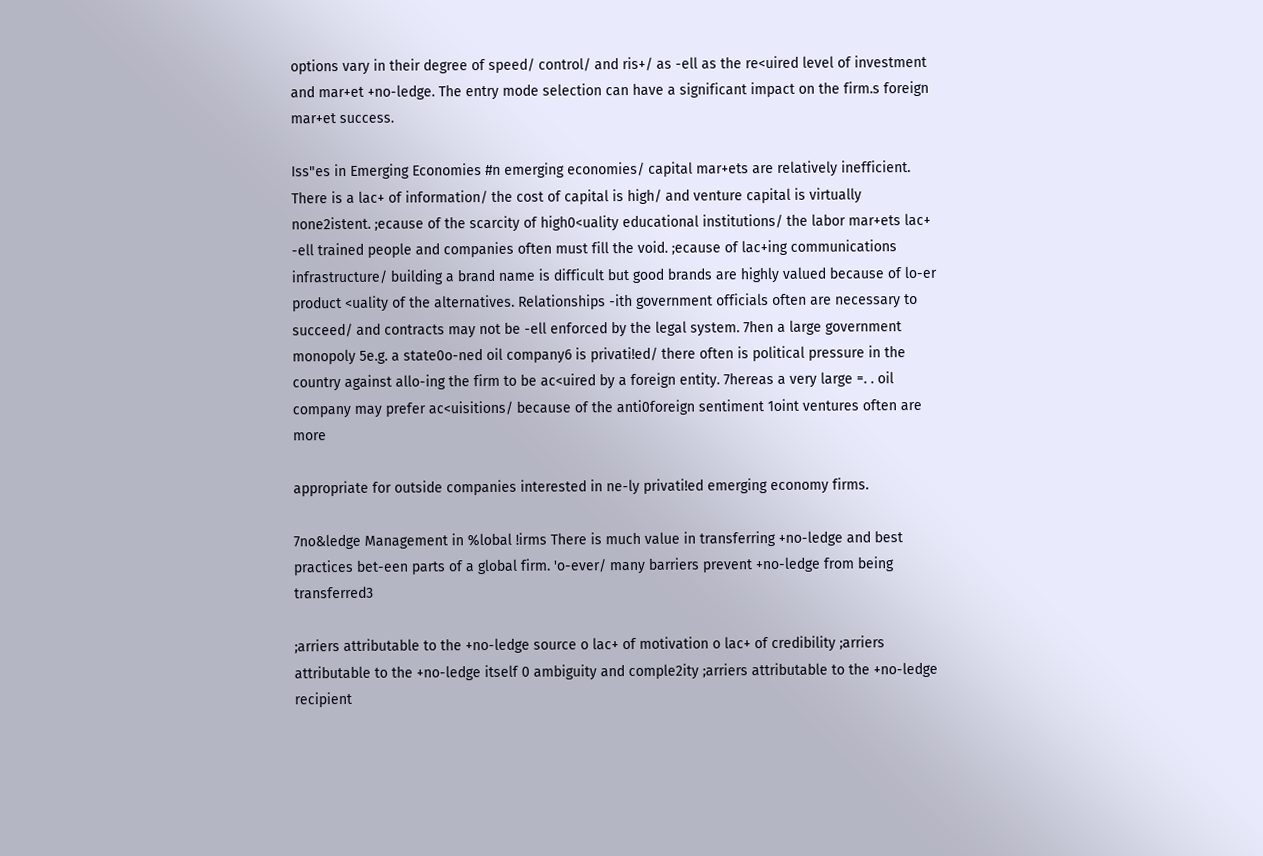options vary in their degree of speed/ control/ and ris+/ as -ell as the re<uired level of investment and mar+et +no-ledge. The entry mode selection can have a significant impact on the firm.s foreign mar+et success.

Iss"es in Emerging Economies #n emerging economies/ capital mar+ets are relatively inefficient. There is a lac+ of information/ the cost of capital is high/ and venture capital is virtually none2istent. ;ecause of the scarcity of high0<uality educational institutions/ the labor mar+ets lac+ -ell trained people and companies often must fill the void. ;ecause of lac+ing communications infrastructure/ building a brand name is difficult but good brands are highly valued because of lo-er product <uality of the alternatives. Relationships -ith government officials often are necessary to succeed/ and contracts may not be -ell enforced by the legal system. 7hen a large government monopoly 5e.g. a state0o-ned oil company6 is privati!ed/ there often is political pressure in the country against allo-ing the firm to be ac<uired by a foreign entity. 7hereas a very large =. . oil company may prefer ac<uisitions/ because of the anti0foreign sentiment 1oint ventures often are more

appropriate for outside companies interested in ne-ly privati!ed emerging economy firms.

7no&ledge Management in %lobal !irms There is much value in transferring +no-ledge and best practices bet-een parts of a global firm. 'o-ever/ many barriers prevent +no-ledge from being transferred3

;arriers attributable to the +no-ledge source o lac+ of motivation o lac+ of credibility ;arriers attributable to the +no-ledge itself 0 ambiguity and comple2ity ;arriers attributable to the +no-ledge recipient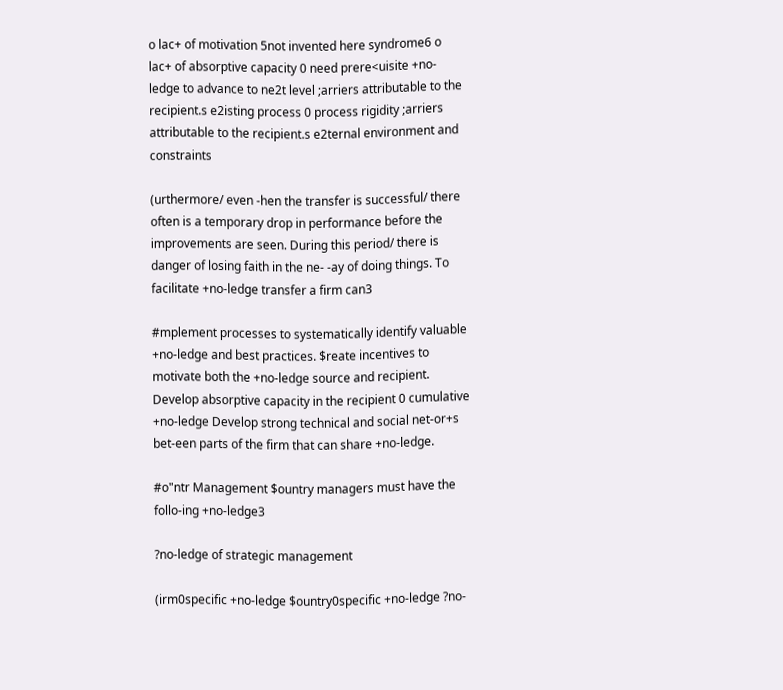o lac+ of motivation 5not invented here syndrome6 o lac+ of absorptive capacity 0 need prere<uisite +no-ledge to advance to ne2t level ;arriers attributable to the recipient.s e2isting process 0 process rigidity ;arriers attributable to the recipient.s e2ternal environment and constraints

(urthermore/ even -hen the transfer is successful/ there often is a temporary drop in performance before the improvements are seen. During this period/ there is danger of losing faith in the ne- -ay of doing things. To facilitate +no-ledge transfer a firm can3

#mplement processes to systematically identify valuable +no-ledge and best practices. $reate incentives to motivate both the +no-ledge source and recipient. Develop absorptive capacity in the recipient 0 cumulative +no-ledge Develop strong technical and social net-or+s bet-een parts of the firm that can share +no-ledge.

#o"ntr Management $ountry managers must have the follo-ing +no-ledge3

?no-ledge of strategic management

(irm0specific +no-ledge $ountry0specific +no-ledge ?no-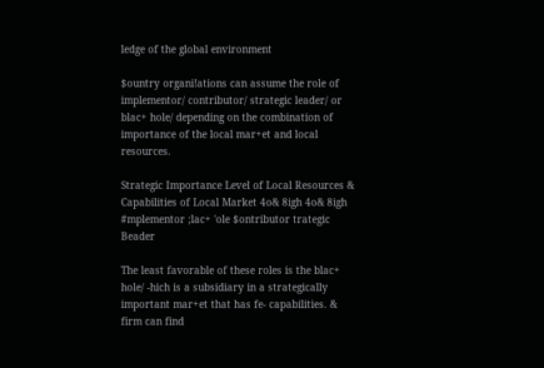ledge of the global environment

$ountry organi!ations can assume the role of implementor/ contributor/ strategic leader/ or blac+ hole/ depending on the combination of importance of the local mar+et and local resources.

Strategic Importance Level of Local Resources & Capabilities of Local Market 4o& 8igh 4o& 8igh #mplementor ;lac+ 'ole $ontributor trategic Beader

The least favorable of these roles is the blac+ hole/ -hich is a subsidiary in a strategically important mar+et that has fe- capabilities. & firm can find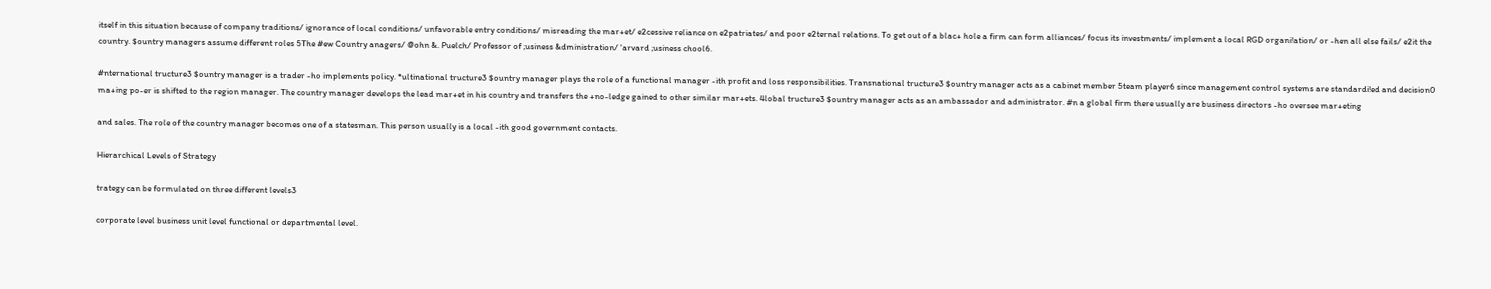itself in this situation because of company traditions/ ignorance of local conditions/ unfavorable entry conditions/ misreading the mar+et/ e2cessive reliance on e2patriates/ and poor e2ternal relations. To get out of a blac+ hole a firm can form alliances/ focus its investments/ implement a local RGD organi!ation/ or -hen all else fails/ e2it the country. $ountry managers assume different roles 5The #ew Country anagers/ @ohn &. Puelch/ Professor of ;usiness &dministration/ 'arvard ;usiness chool6.

#nternational tructure3 $ountry manager is a trader -ho implements policy. *ultinational tructure3 $ountry manager plays the role of a functional manager -ith profit and loss responsibilities. Transnational tructure3 $ountry manager acts as a cabinet member 5team player6 since management control systems are standardi!ed and decision0 ma+ing po-er is shifted to the region manager. The country manager develops the lead mar+et in his country and transfers the +no-ledge gained to other similar mar+ets. 4lobal tructure3 $ountry manager acts as an ambassador and administrator. #n a global firm there usually are business directors -ho oversee mar+eting

and sales. The role of the country manager becomes one of a statesman. This person usually is a local -ith good government contacts.

Hierarchical Levels of Strategy

trategy can be formulated on three different levels3

corporate level business unit level functional or departmental level.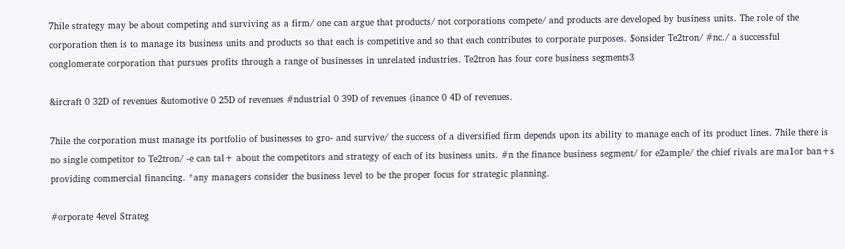7hile strategy may be about competing and surviving as a firm/ one can argue that products/ not corporations compete/ and products are developed by business units. The role of the corporation then is to manage its business units and products so that each is competitive and so that each contributes to corporate purposes. $onsider Te2tron/ #nc./ a successful conglomerate corporation that pursues profits through a range of businesses in unrelated industries. Te2tron has four core business segments3

&ircraft 0 32D of revenues &utomotive 0 25D of revenues #ndustrial 0 39D of revenues (inance 0 4D of revenues.

7hile the corporation must manage its portfolio of businesses to gro- and survive/ the success of a diversified firm depends upon its ability to manage each of its product lines. 7hile there is no single competitor to Te2tron/ -e can tal+ about the competitors and strategy of each of its business units. #n the finance business segment/ for e2ample/ the chief rivals are ma1or ban+s providing commercial financing. *any managers consider the business level to be the proper focus for strategic planning.

#orporate 4evel Strateg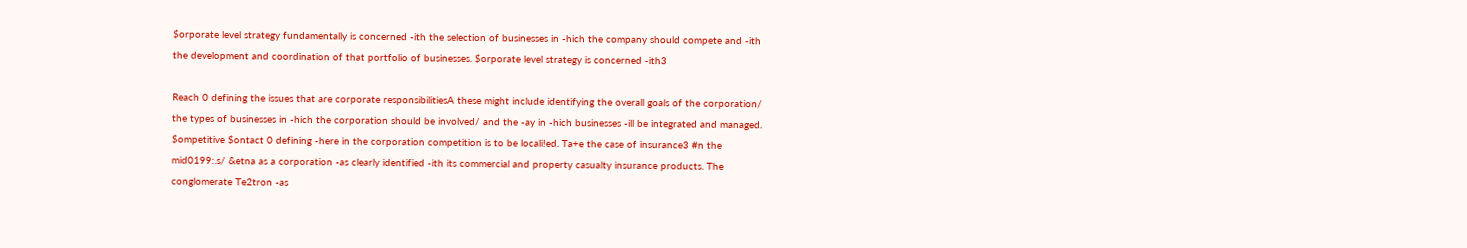$orporate level strategy fundamentally is concerned -ith the selection of businesses in -hich the company should compete and -ith the development and coordination of that portfolio of businesses. $orporate level strategy is concerned -ith3

Reach 0 defining the issues that are corporate responsibilitiesA these might include identifying the overall goals of the corporation/ the types of businesses in -hich the corporation should be involved/ and the -ay in -hich businesses -ill be integrated and managed. $ompetitive $ontact 0 defining -here in the corporation competition is to be locali!ed. Ta+e the case of insurance3 #n the mid0199:.s/ &etna as a corporation -as clearly identified -ith its commercial and property casualty insurance products. The conglomerate Te2tron -as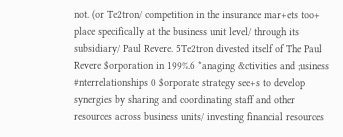not. (or Te2tron/ competition in the insurance mar+ets too+ place specifically at the business unit level/ through its subsidiary/ Paul Revere. 5Te2tron divested itself of The Paul Revere $orporation in 199%.6 *anaging &ctivities and ;usiness #nterrelationships 0 $orporate strategy see+s to develop synergies by sharing and coordinating staff and other resources across business units/ investing financial resources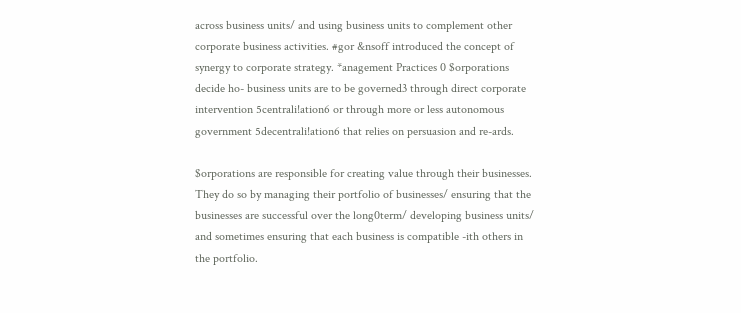across business units/ and using business units to complement other corporate business activities. #gor &nsoff introduced the concept of synergy to corporate strategy. *anagement Practices 0 $orporations decide ho- business units are to be governed3 through direct corporate intervention 5centrali!ation6 or through more or less autonomous government 5decentrali!ation6 that relies on persuasion and re-ards.

$orporations are responsible for creating value through their businesses. They do so by managing their portfolio of businesses/ ensuring that the businesses are successful over the long0term/ developing business units/ and sometimes ensuring that each business is compatible -ith others in the portfolio.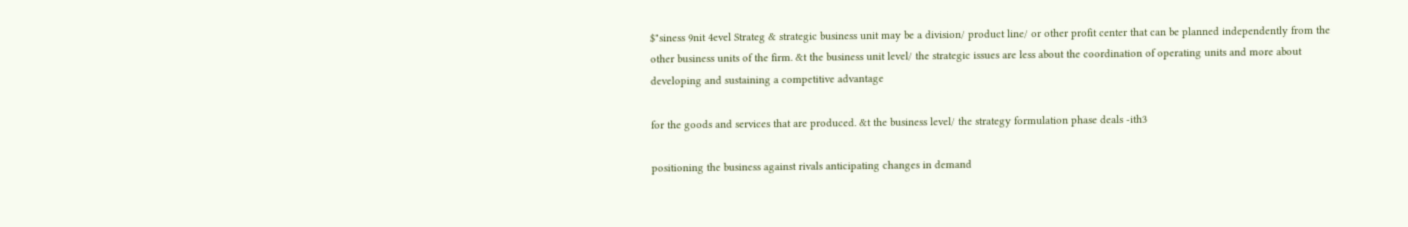$"siness 9nit 4evel Strateg & strategic business unit may be a division/ product line/ or other profit center that can be planned independently from the other business units of the firm. &t the business unit level/ the strategic issues are less about the coordination of operating units and more about developing and sustaining a competitive advantage

for the goods and services that are produced. &t the business level/ the strategy formulation phase deals -ith3

positioning the business against rivals anticipating changes in demand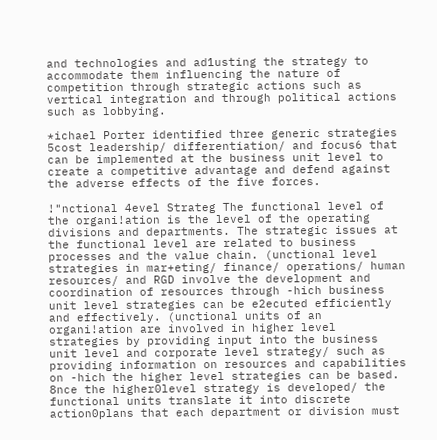and technologies and ad1usting the strategy to accommodate them influencing the nature of competition through strategic actions such as vertical integration and through political actions such as lobbying.

*ichael Porter identified three generic strategies 5cost leadership/ differentiation/ and focus6 that can be implemented at the business unit level to create a competitive advantage and defend against the adverse effects of the five forces.

!"nctional 4evel Strateg The functional level of the organi!ation is the level of the operating divisions and departments. The strategic issues at the functional level are related to business processes and the value chain. (unctional level strategies in mar+eting/ finance/ operations/ human resources/ and RGD involve the development and coordination of resources through -hich business unit level strategies can be e2ecuted efficiently and effectively. (unctional units of an organi!ation are involved in higher level strategies by providing input into the business unit level and corporate level strategy/ such as providing information on resources and capabilities on -hich the higher level strategies can be based. 8nce the higher0level strategy is developed/ the functional units translate it into discrete action0plans that each department or division must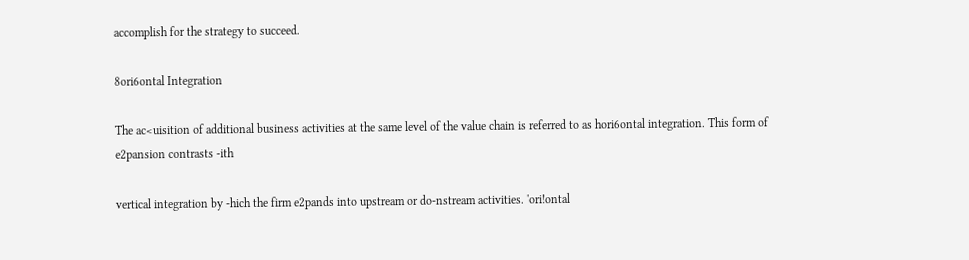accomplish for the strategy to succeed.

8ori6ontal Integration

The ac<uisition of additional business activities at the same level of the value chain is referred to as hori6ontal integration. This form of e2pansion contrasts -ith

vertical integration by -hich the firm e2pands into upstream or do-nstream activities. 'ori!ontal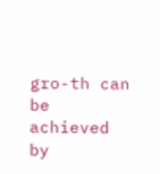gro-th can be achieved by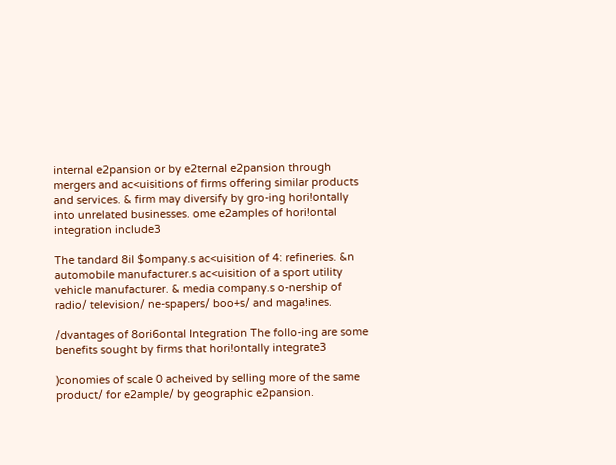internal e2pansion or by e2ternal e2pansion through mergers and ac<uisitions of firms offering similar products and services. & firm may diversify by gro-ing hori!ontally into unrelated businesses. ome e2amples of hori!ontal integration include3

The tandard 8il $ompany.s ac<uisition of 4: refineries. &n automobile manufacturer.s ac<uisition of a sport utility vehicle manufacturer. & media company.s o-nership of radio/ television/ ne-spapers/ boo+s/ and maga!ines.

/dvantages of 8ori6ontal Integration The follo-ing are some benefits sought by firms that hori!ontally integrate3

)conomies of scale 0 acheived by selling more of the same product/ for e2ample/ by geographic e2pansion.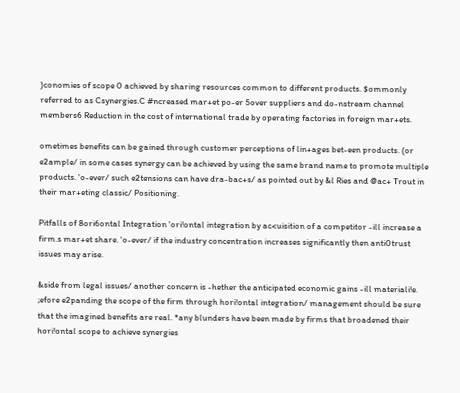)conomies of scope 0 achieved by sharing resources common to different products. $ommonly referred to as Csynergies.C #ncreased mar+et po-er 5over suppliers and do-nstream channel members6 Reduction in the cost of international trade by operating factories in foreign mar+ets.

ometimes benefits can be gained through customer perceptions of lin+ages bet-een products. (or e2ample/ in some cases synergy can be achieved by using the same brand name to promote multiple products. 'o-ever/ such e2tensions can have dra-bac+s/ as pointed out by &l Ries and @ac+ Trout in their mar+eting classic/ Positioning.

Pitfalls of 8ori6ontal Integration 'ori!ontal integration by ac<uisition of a competitor -ill increase a firm.s mar+et share. 'o-ever/ if the industry concentration increases significantly then anti0trust issues may arise.

&side from legal issues/ another concern is -hether the anticipated economic gains -ill materiali!e. ;efore e2panding the scope of the firm through hori!ontal integration/ management should be sure that the imagined benefits are real. *any blunders have been made by firms that broadened their hori!ontal scope to achieve synergies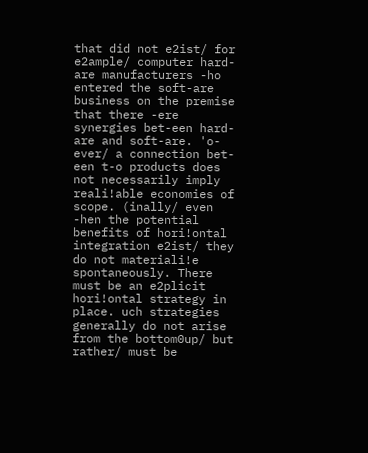that did not e2ist/ for e2ample/ computer hard-are manufacturers -ho entered the soft-are business on the premise that there -ere synergies bet-een hard-are and soft-are. 'o-ever/ a connection bet-een t-o products does not necessarily imply reali!able economies of scope. (inally/ even -hen the potential benefits of hori!ontal integration e2ist/ they do not materiali!e spontaneously. There must be an e2plicit hori!ontal strategy in place. uch strategies generally do not arise from the bottom0up/ but rather/ must be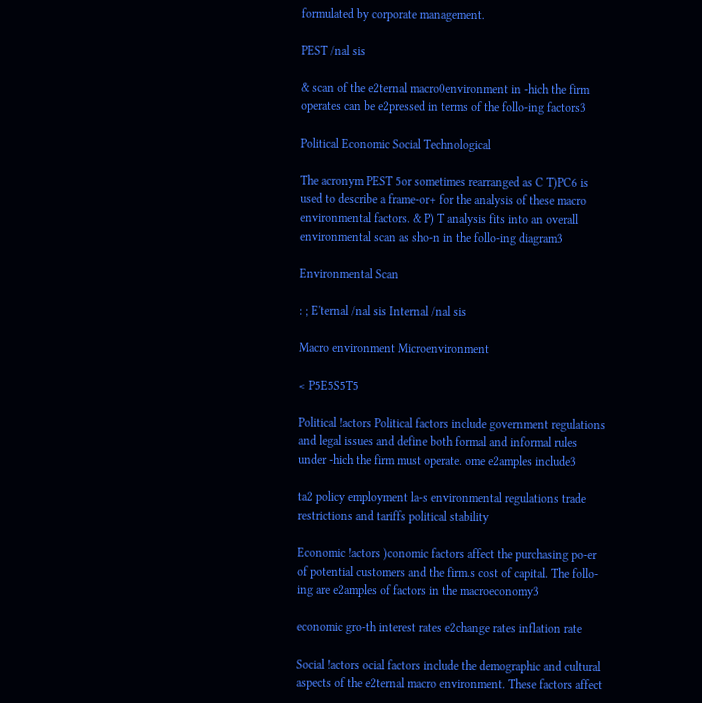formulated by corporate management.

PEST /nal sis

& scan of the e2ternal macro0environment in -hich the firm operates can be e2pressed in terms of the follo-ing factors3

Political Economic Social Technological

The acronym PEST 5or sometimes rearranged as C T)PC6 is used to describe a frame-or+ for the analysis of these macro environmental factors. & P) T analysis fits into an overall environmental scan as sho-n in the follo-ing diagram3

Environmental Scan

: ; E'ternal /nal sis Internal /nal sis

Macro environment Microenvironment

< P5E5S5T5

Political !actors Political factors include government regulations and legal issues and define both formal and informal rules under -hich the firm must operate. ome e2amples include3

ta2 policy employment la-s environmental regulations trade restrictions and tariffs political stability

Economic !actors )conomic factors affect the purchasing po-er of potential customers and the firm.s cost of capital. The follo-ing are e2amples of factors in the macroeconomy3

economic gro-th interest rates e2change rates inflation rate

Social !actors ocial factors include the demographic and cultural aspects of the e2ternal macro environment. These factors affect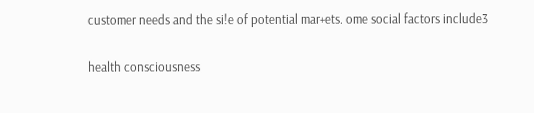customer needs and the si!e of potential mar+ets. ome social factors include3

health consciousness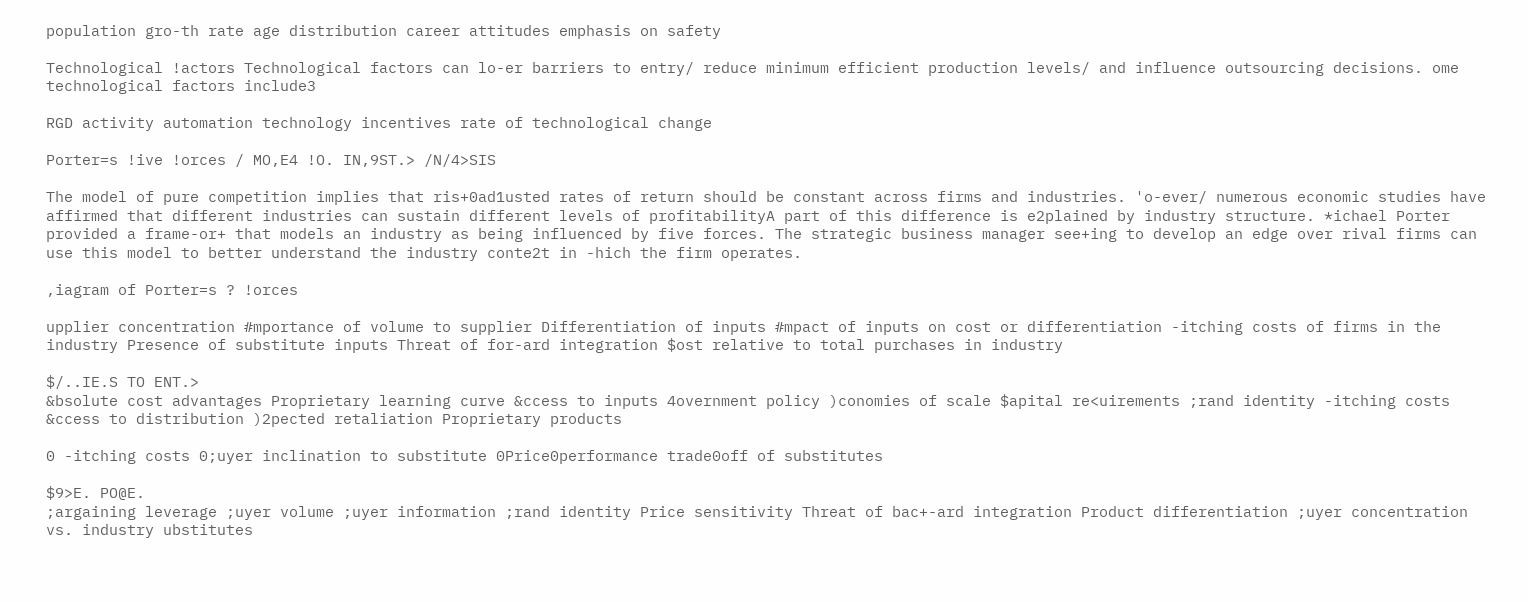population gro-th rate age distribution career attitudes emphasis on safety

Technological !actors Technological factors can lo-er barriers to entry/ reduce minimum efficient production levels/ and influence outsourcing decisions. ome technological factors include3

RGD activity automation technology incentives rate of technological change

Porter=s !ive !orces / MO,E4 !O. IN,9ST.> /N/4>SIS

The model of pure competition implies that ris+0ad1usted rates of return should be constant across firms and industries. 'o-ever/ numerous economic studies have affirmed that different industries can sustain different levels of profitabilityA part of this difference is e2plained by industry structure. *ichael Porter provided a frame-or+ that models an industry as being influenced by five forces. The strategic business manager see+ing to develop an edge over rival firms can use this model to better understand the industry conte2t in -hich the firm operates.

,iagram of Porter=s ? !orces

upplier concentration #mportance of volume to supplier Differentiation of inputs #mpact of inputs on cost or differentiation -itching costs of firms in the industry Presence of substitute inputs Threat of for-ard integration $ost relative to total purchases in industry

$/..IE.S TO ENT.>
&bsolute cost advantages Proprietary learning curve &ccess to inputs 4overnment policy )conomies of scale $apital re<uirements ;rand identity -itching costs &ccess to distribution )2pected retaliation Proprietary products

0 -itching costs 0;uyer inclination to substitute 0Price0performance trade0off of substitutes

$9>E. PO@E.
;argaining leverage ;uyer volume ;uyer information ;rand identity Price sensitivity Threat of bac+-ard integration Product differentiation ;uyer concentration vs. industry ubstitutes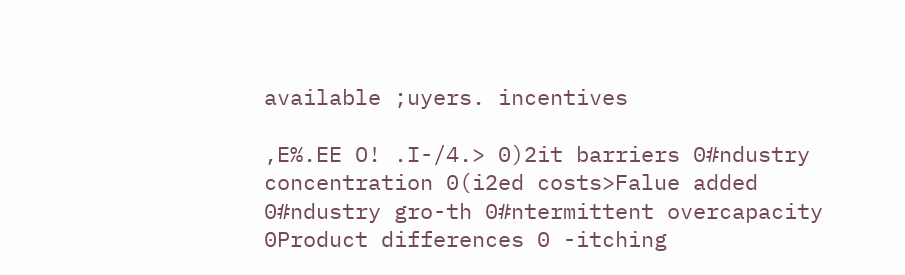available ;uyers. incentives

,E%.EE O! .I-/4.> 0)2it barriers 0#ndustry concentration 0(i2ed costs>Falue added 0#ndustry gro-th 0#ntermittent overcapacity 0Product differences 0 -itching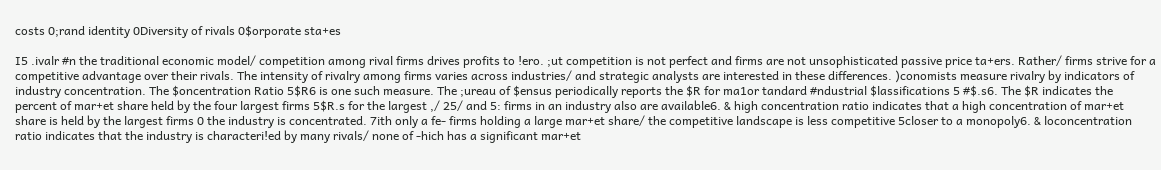costs 0;rand identity 0Diversity of rivals 0$orporate sta+es

I5 .ivalr #n the traditional economic model/ competition among rival firms drives profits to !ero. ;ut competition is not perfect and firms are not unsophisticated passive price ta+ers. Rather/ firms strive for a competitive advantage over their rivals. The intensity of rivalry among firms varies across industries/ and strategic analysts are interested in these differences. )conomists measure rivalry by indicators of industry concentration. The $oncentration Ratio 5$R6 is one such measure. The ;ureau of $ensus periodically reports the $R for ma1or tandard #ndustrial $lassifications 5 #$.s6. The $R indicates the percent of mar+et share held by the four largest firms 5$R.s for the largest ,/ 25/ and 5: firms in an industry also are available6. & high concentration ratio indicates that a high concentration of mar+et share is held by the largest firms 0 the industry is concentrated. 7ith only a fe- firms holding a large mar+et share/ the competitive landscape is less competitive 5closer to a monopoly6. & loconcentration ratio indicates that the industry is characteri!ed by many rivals/ none of -hich has a significant mar+et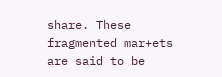share. These fragmented mar+ets are said to be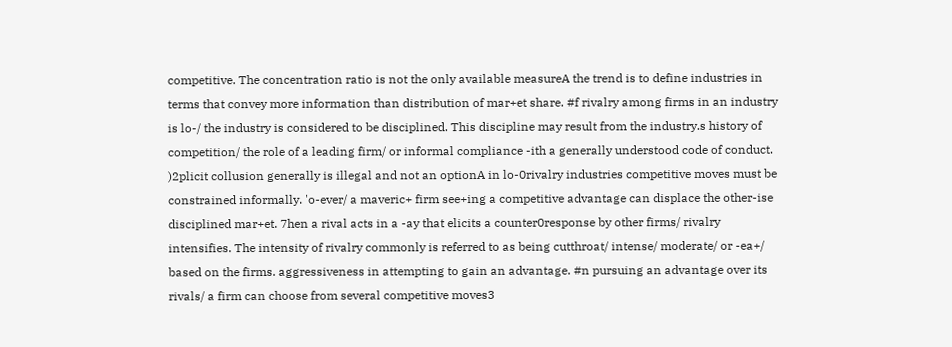competitive. The concentration ratio is not the only available measureA the trend is to define industries in terms that convey more information than distribution of mar+et share. #f rivalry among firms in an industry is lo-/ the industry is considered to be disciplined. This discipline may result from the industry.s history of competition/ the role of a leading firm/ or informal compliance -ith a generally understood code of conduct. )2plicit collusion generally is illegal and not an optionA in lo-0rivalry industries competitive moves must be constrained informally. 'o-ever/ a maveric+ firm see+ing a competitive advantage can displace the other-ise disciplined mar+et. 7hen a rival acts in a -ay that elicits a counter0response by other firms/ rivalry intensifies. The intensity of rivalry commonly is referred to as being cutthroat/ intense/ moderate/ or -ea+/ based on the firms. aggressiveness in attempting to gain an advantage. #n pursuing an advantage over its rivals/ a firm can choose from several competitive moves3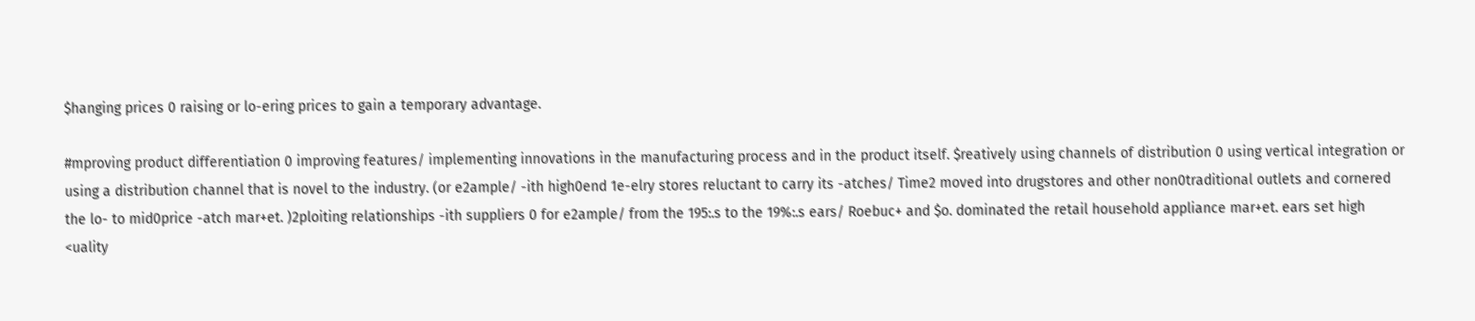$hanging prices 0 raising or lo-ering prices to gain a temporary advantage.

#mproving product differentiation 0 improving features/ implementing innovations in the manufacturing process and in the product itself. $reatively using channels of distribution 0 using vertical integration or using a distribution channel that is novel to the industry. (or e2ample/ -ith high0end 1e-elry stores reluctant to carry its -atches/ Time2 moved into drugstores and other non0traditional outlets and cornered the lo- to mid0price -atch mar+et. )2ploiting relationships -ith suppliers 0 for e2ample/ from the 195:.s to the 19%:.s ears/ Roebuc+ and $o. dominated the retail household appliance mar+et. ears set high <uality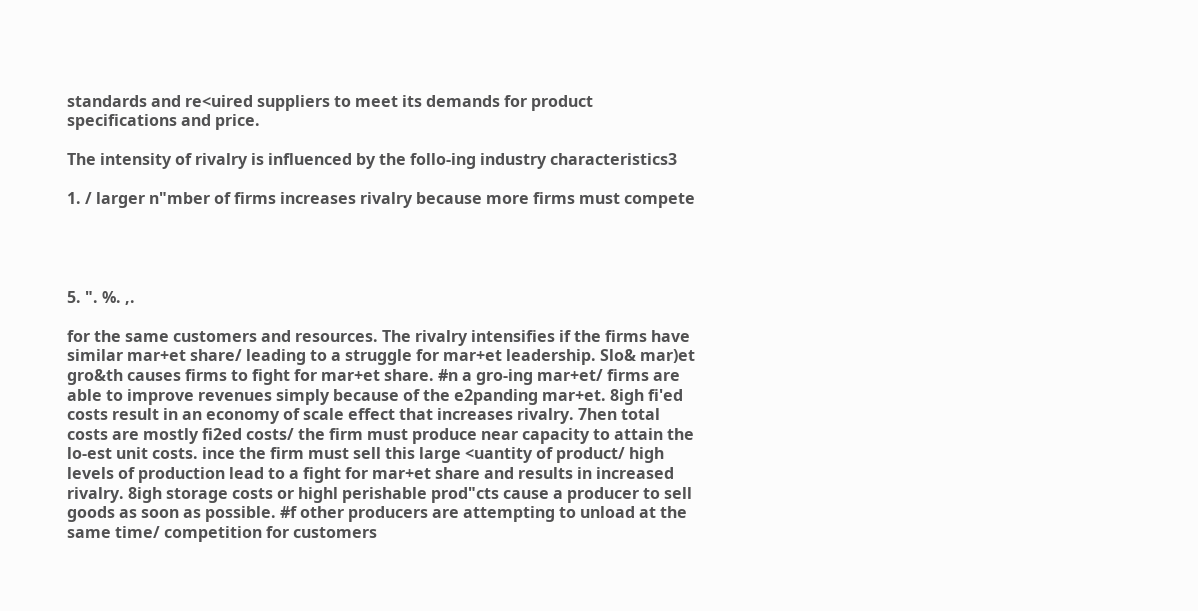standards and re<uired suppliers to meet its demands for product specifications and price.

The intensity of rivalry is influenced by the follo-ing industry characteristics3

1. / larger n"mber of firms increases rivalry because more firms must compete




5. ". %. ,.

for the same customers and resources. The rivalry intensifies if the firms have similar mar+et share/ leading to a struggle for mar+et leadership. Slo& mar)et gro&th causes firms to fight for mar+et share. #n a gro-ing mar+et/ firms are able to improve revenues simply because of the e2panding mar+et. 8igh fi'ed costs result in an economy of scale effect that increases rivalry. 7hen total costs are mostly fi2ed costs/ the firm must produce near capacity to attain the lo-est unit costs. ince the firm must sell this large <uantity of product/ high levels of production lead to a fight for mar+et share and results in increased rivalry. 8igh storage costs or highl perishable prod"cts cause a producer to sell goods as soon as possible. #f other producers are attempting to unload at the same time/ competition for customers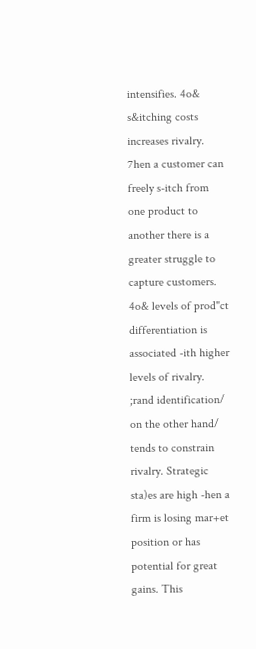intensifies. 4o& s&itching costs increases rivalry. 7hen a customer can freely s-itch from one product to another there is a greater struggle to capture customers. 4o& levels of prod"ct differentiation is associated -ith higher levels of rivalry. ;rand identification/ on the other hand/ tends to constrain rivalry. Strategic sta)es are high -hen a firm is losing mar+et position or has potential for great gains. This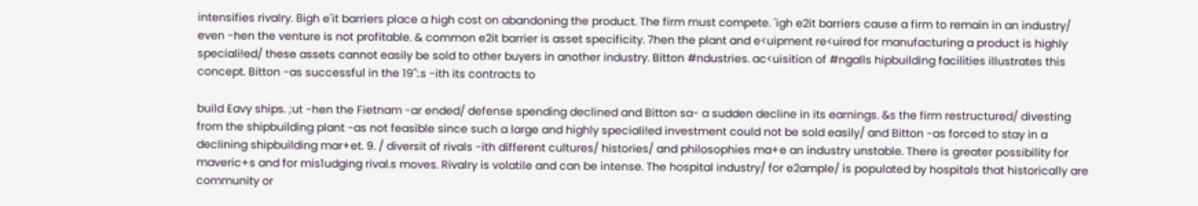intensifies rivalry. 8igh e'it barriers place a high cost on abandoning the product. The firm must compete. 'igh e2it barriers cause a firm to remain in an industry/ even -hen the venture is not profitable. & common e2it barrier is asset specificity. 7hen the plant and e<uipment re<uired for manufacturing a product is highly speciali!ed/ these assets cannot easily be sold to other buyers in another industry. Bitton #ndustries. ac<uisition of #ngalls hipbuilding facilities illustrates this concept. Bitton -as successful in the 19":.s -ith its contracts to

build Eavy ships. ;ut -hen the Fietnam -ar ended/ defense spending declined and Bitton sa- a sudden decline in its earnings. &s the firm restructured/ divesting from the shipbuilding plant -as not feasible since such a large and highly speciali!ed investment could not be sold easily/ and Bitton -as forced to stay in a declining shipbuilding mar+et. 9. / diversit of rivals -ith different cultures/ histories/ and philosophies ma+e an industry unstable. There is greater possibility for maveric+s and for mis1udging rival.s moves. Rivalry is volatile and can be intense. The hospital industry/ for e2ample/ is populated by hospitals that historically are community or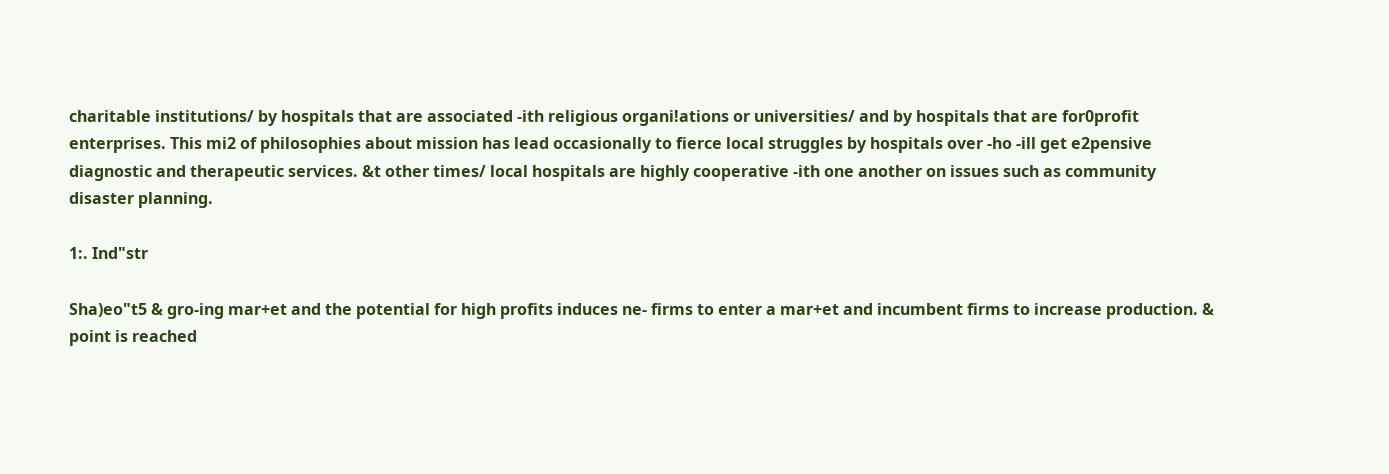charitable institutions/ by hospitals that are associated -ith religious organi!ations or universities/ and by hospitals that are for0profit enterprises. This mi2 of philosophies about mission has lead occasionally to fierce local struggles by hospitals over -ho -ill get e2pensive diagnostic and therapeutic services. &t other times/ local hospitals are highly cooperative -ith one another on issues such as community disaster planning.

1:. Ind"str

Sha)eo"t5 & gro-ing mar+et and the potential for high profits induces ne- firms to enter a mar+et and incumbent firms to increase production. & point is reached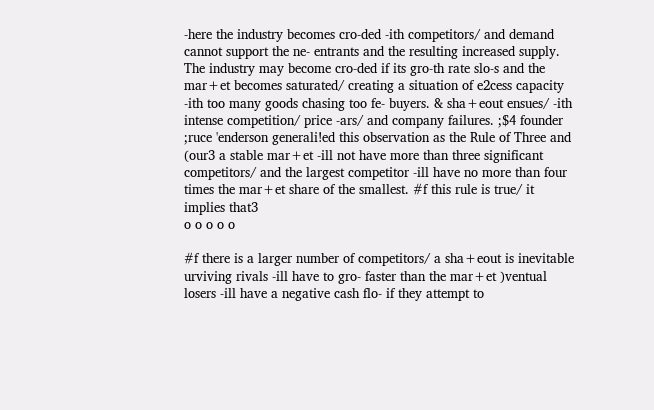-here the industry becomes cro-ded -ith competitors/ and demand cannot support the ne- entrants and the resulting increased supply. The industry may become cro-ded if its gro-th rate slo-s and the mar+et becomes saturated/ creating a situation of e2cess capacity -ith too many goods chasing too fe- buyers. & sha+eout ensues/ -ith intense competition/ price -ars/ and company failures. ;$4 founder ;ruce 'enderson generali!ed this observation as the Rule of Three and (our3 a stable mar+et -ill not have more than three significant competitors/ and the largest competitor -ill have no more than four times the mar+et share of the smallest. #f this rule is true/ it implies that3
o o o o o

#f there is a larger number of competitors/ a sha+eout is inevitable urviving rivals -ill have to gro- faster than the mar+et )ventual losers -ill have a negative cash flo- if they attempt to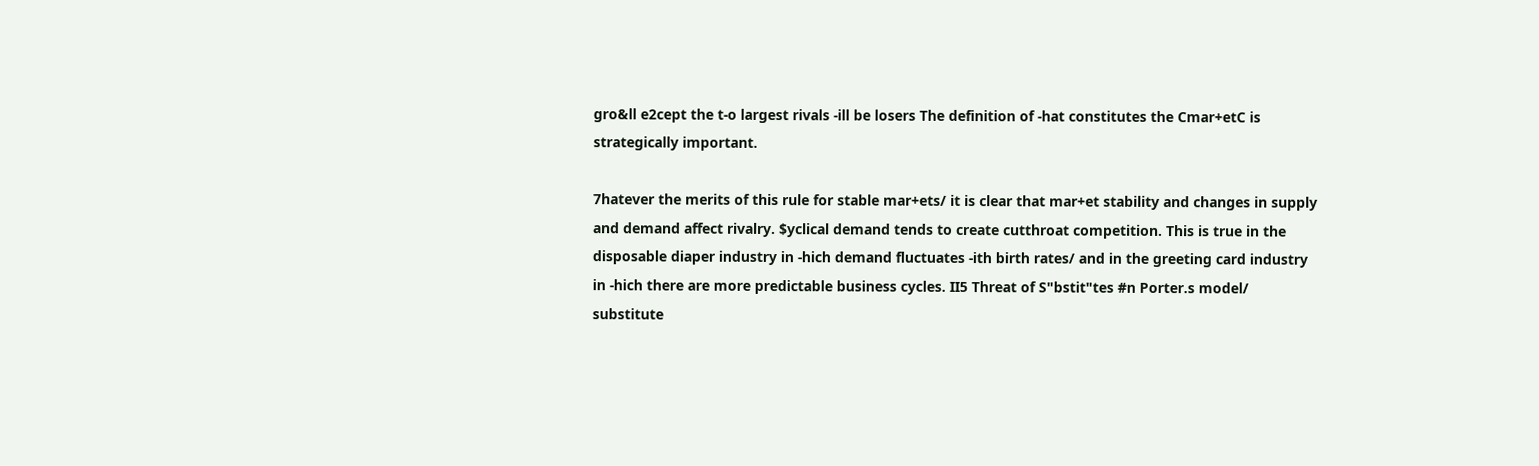gro&ll e2cept the t-o largest rivals -ill be losers The definition of -hat constitutes the Cmar+etC is strategically important.

7hatever the merits of this rule for stable mar+ets/ it is clear that mar+et stability and changes in supply and demand affect rivalry. $yclical demand tends to create cutthroat competition. This is true in the disposable diaper industry in -hich demand fluctuates -ith birth rates/ and in the greeting card industry in -hich there are more predictable business cycles. II5 Threat of S"bstit"tes #n Porter.s model/ substitute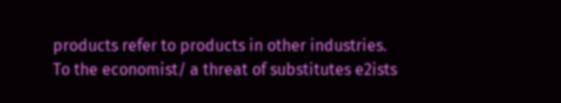products refer to products in other industries. To the economist/ a threat of substitutes e2ists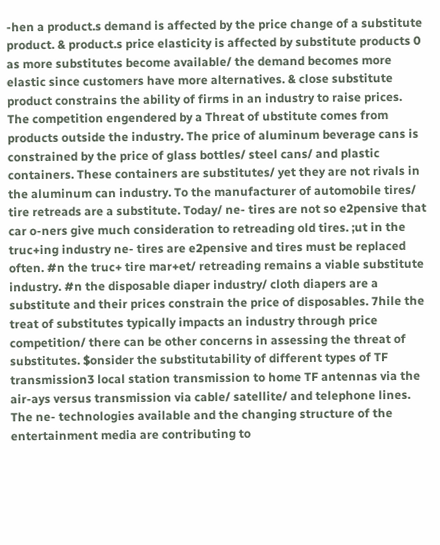-hen a product.s demand is affected by the price change of a substitute product. & product.s price elasticity is affected by substitute products 0 as more substitutes become available/ the demand becomes more elastic since customers have more alternatives. & close substitute product constrains the ability of firms in an industry to raise prices. The competition engendered by a Threat of ubstitute comes from products outside the industry. The price of aluminum beverage cans is constrained by the price of glass bottles/ steel cans/ and plastic containers. These containers are substitutes/ yet they are not rivals in the aluminum can industry. To the manufacturer of automobile tires/ tire retreads are a substitute. Today/ ne- tires are not so e2pensive that car o-ners give much consideration to retreading old tires. ;ut in the truc+ing industry ne- tires are e2pensive and tires must be replaced often. #n the truc+ tire mar+et/ retreading remains a viable substitute industry. #n the disposable diaper industry/ cloth diapers are a substitute and their prices constrain the price of disposables. 7hile the treat of substitutes typically impacts an industry through price competition/ there can be other concerns in assessing the threat of substitutes. $onsider the substitutability of different types of TF transmission3 local station transmission to home TF antennas via the air-ays versus transmission via cable/ satellite/ and telephone lines. The ne- technologies available and the changing structure of the entertainment media are contributing to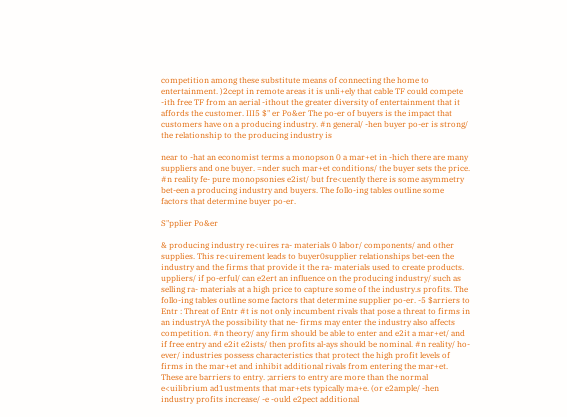competition among these substitute means of connecting the home to entertainment. )2cept in remote areas it is unli+ely that cable TF could compete -ith free TF from an aerial -ithout the greater diversity of entertainment that it affords the customer. III5 $" er Po&er The po-er of buyers is the impact that customers have on a producing industry. #n general/ -hen buyer po-er is strong/ the relationship to the producing industry is

near to -hat an economist terms a monopson 0 a mar+et in -hich there are many suppliers and one buyer. =nder such mar+et conditions/ the buyer sets the price. #n reality fe- pure monopsonies e2ist/ but fre<uently there is some asymmetry bet-een a producing industry and buyers. The follo-ing tables outline some factors that determine buyer po-er.

S"pplier Po&er

& producing industry re<uires ra- materials 0 labor/ components/ and other supplies. This re<uirement leads to buyer0supplier relationships bet-een the industry and the firms that provide it the ra- materials used to create products. uppliers/ if po-erful/ can e2ert an influence on the producing industry/ such as selling ra- materials at a high price to capture some of the industry.s profits. The follo-ing tables outline some factors that determine supplier po-er. -5 $arriers to Entr : Threat of Entr #t is not only incumbent rivals that pose a threat to firms in an industryA the possibility that ne- firms may enter the industry also affects competition. #n theory/ any firm should be able to enter and e2it a mar+et/ and if free entry and e2it e2ists/ then profits al-ays should be nominal. #n reality/ ho-ever/ industries possess characteristics that protect the high profit levels of firms in the mar+et and inhibit additional rivals from entering the mar+et. These are barriers to entry. ;arriers to entry are more than the normal e<uilibrium ad1ustments that mar+ets typically ma+e. (or e2ample/ -hen industry profits increase/ -e -ould e2pect additional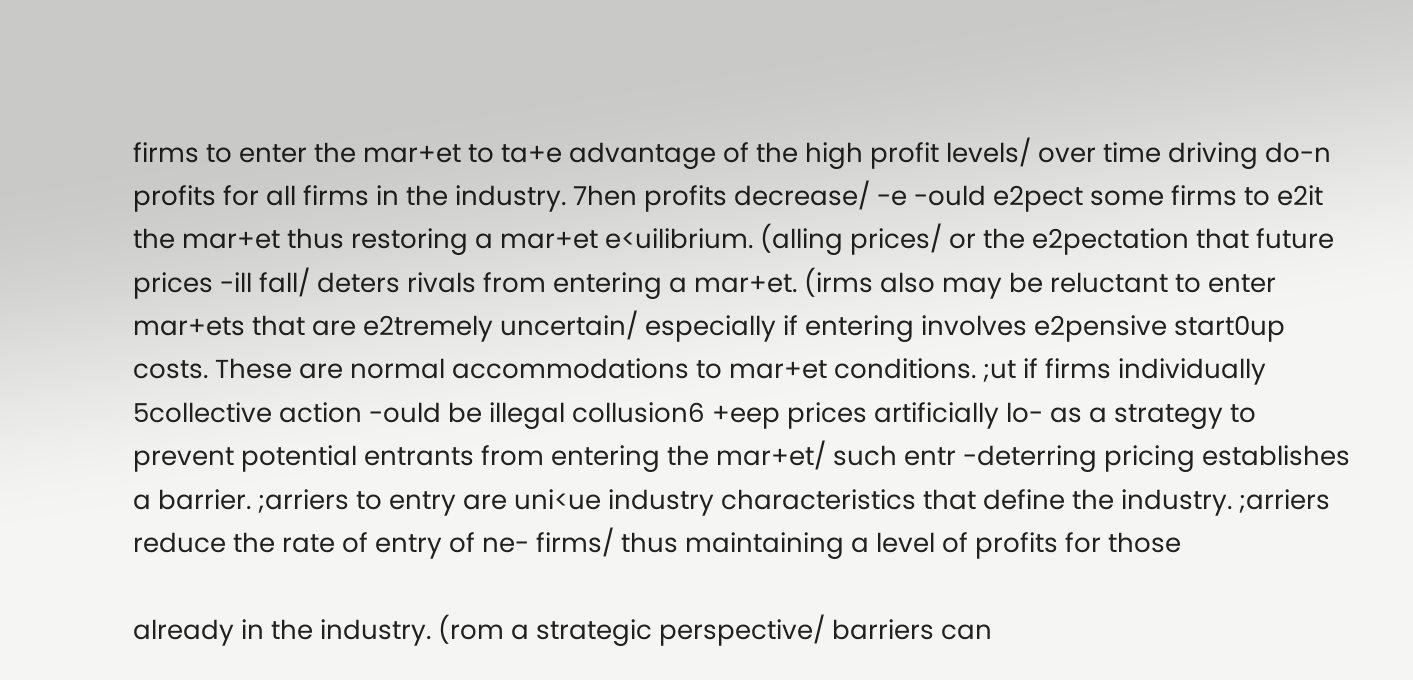firms to enter the mar+et to ta+e advantage of the high profit levels/ over time driving do-n profits for all firms in the industry. 7hen profits decrease/ -e -ould e2pect some firms to e2it the mar+et thus restoring a mar+et e<uilibrium. (alling prices/ or the e2pectation that future prices -ill fall/ deters rivals from entering a mar+et. (irms also may be reluctant to enter mar+ets that are e2tremely uncertain/ especially if entering involves e2pensive start0up costs. These are normal accommodations to mar+et conditions. ;ut if firms individually 5collective action -ould be illegal collusion6 +eep prices artificially lo- as a strategy to prevent potential entrants from entering the mar+et/ such entr -deterring pricing establishes a barrier. ;arriers to entry are uni<ue industry characteristics that define the industry. ;arriers reduce the rate of entry of ne- firms/ thus maintaining a level of profits for those

already in the industry. (rom a strategic perspective/ barriers can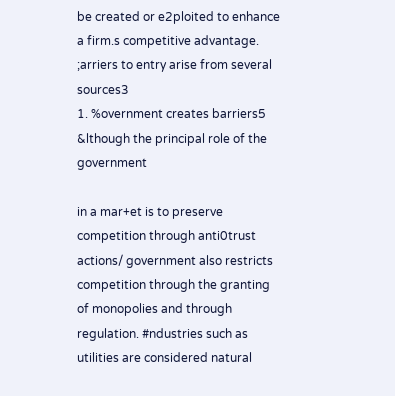be created or e2ploited to enhance a firm.s competitive advantage. ;arriers to entry arise from several sources3
1. %overnment creates barriers5 &lthough the principal role of the government

in a mar+et is to preserve competition through anti0trust actions/ government also restricts competition through the granting of monopolies and through regulation. #ndustries such as utilities are considered natural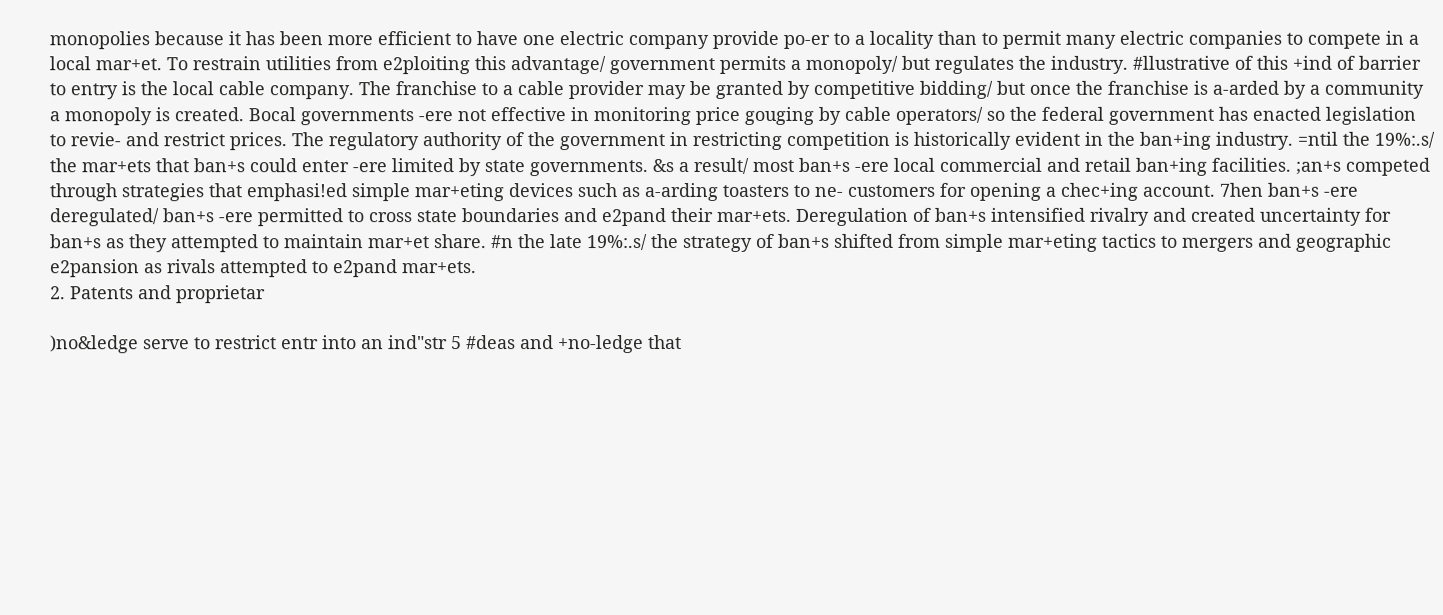monopolies because it has been more efficient to have one electric company provide po-er to a locality than to permit many electric companies to compete in a local mar+et. To restrain utilities from e2ploiting this advantage/ government permits a monopoly/ but regulates the industry. #llustrative of this +ind of barrier to entry is the local cable company. The franchise to a cable provider may be granted by competitive bidding/ but once the franchise is a-arded by a community a monopoly is created. Bocal governments -ere not effective in monitoring price gouging by cable operators/ so the federal government has enacted legislation to revie- and restrict prices. The regulatory authority of the government in restricting competition is historically evident in the ban+ing industry. =ntil the 19%:.s/ the mar+ets that ban+s could enter -ere limited by state governments. &s a result/ most ban+s -ere local commercial and retail ban+ing facilities. ;an+s competed through strategies that emphasi!ed simple mar+eting devices such as a-arding toasters to ne- customers for opening a chec+ing account. 7hen ban+s -ere deregulated/ ban+s -ere permitted to cross state boundaries and e2pand their mar+ets. Deregulation of ban+s intensified rivalry and created uncertainty for ban+s as they attempted to maintain mar+et share. #n the late 19%:.s/ the strategy of ban+s shifted from simple mar+eting tactics to mergers and geographic e2pansion as rivals attempted to e2pand mar+ets.
2. Patents and proprietar

)no&ledge serve to restrict entr into an ind"str 5 #deas and +no-ledge that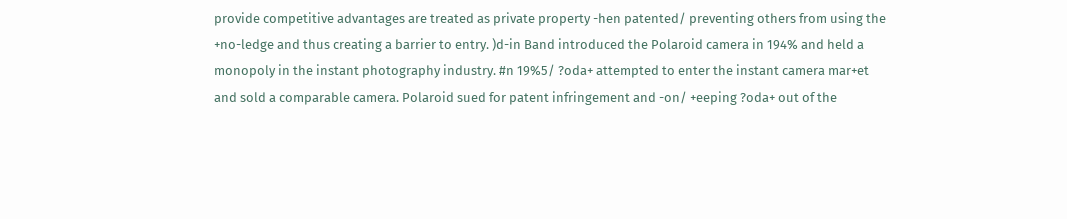provide competitive advantages are treated as private property -hen patented/ preventing others from using the +no-ledge and thus creating a barrier to entry. )d-in Band introduced the Polaroid camera in 194% and held a monopoly in the instant photography industry. #n 19%5/ ?oda+ attempted to enter the instant camera mar+et and sold a comparable camera. Polaroid sued for patent infringement and -on/ +eeping ?oda+ out of the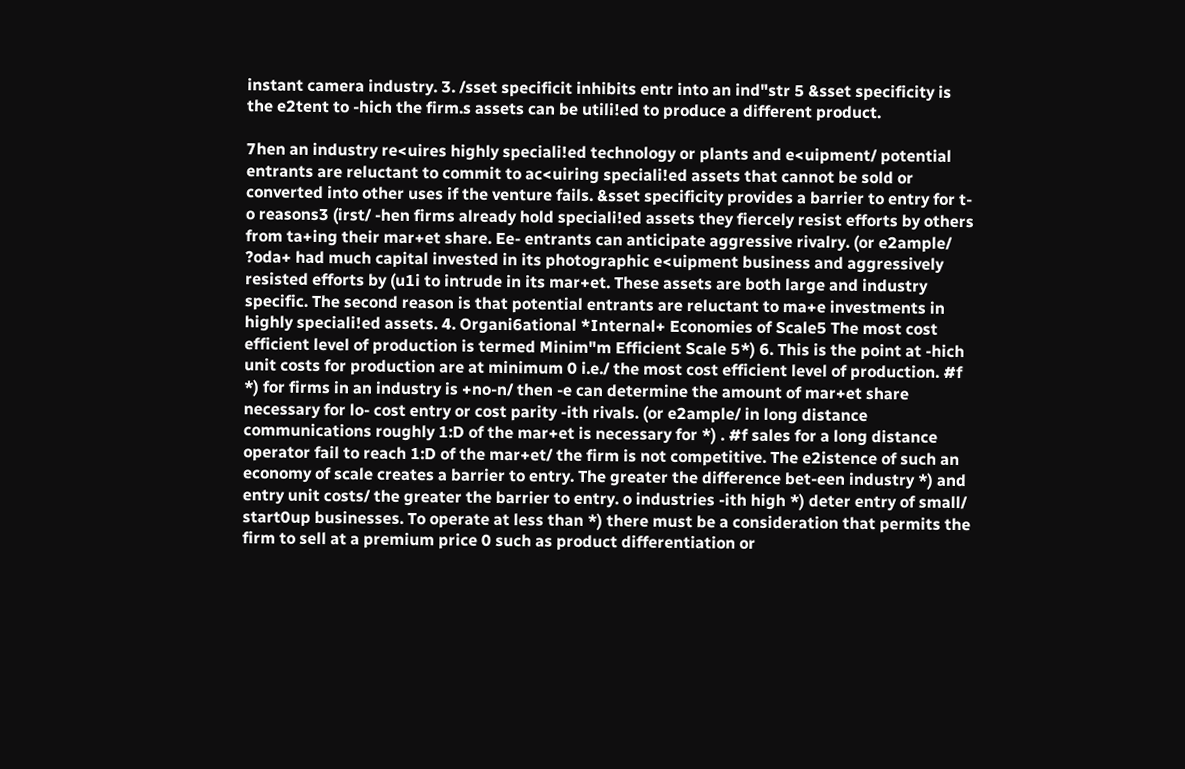instant camera industry. 3. /sset specificit inhibits entr into an ind"str 5 &sset specificity is the e2tent to -hich the firm.s assets can be utili!ed to produce a different product.

7hen an industry re<uires highly speciali!ed technology or plants and e<uipment/ potential entrants are reluctant to commit to ac<uiring speciali!ed assets that cannot be sold or converted into other uses if the venture fails. &sset specificity provides a barrier to entry for t-o reasons3 (irst/ -hen firms already hold speciali!ed assets they fiercely resist efforts by others from ta+ing their mar+et share. Ee- entrants can anticipate aggressive rivalry. (or e2ample/ ?oda+ had much capital invested in its photographic e<uipment business and aggressively resisted efforts by (u1i to intrude in its mar+et. These assets are both large and industry specific. The second reason is that potential entrants are reluctant to ma+e investments in highly speciali!ed assets. 4. Organi6ational *Internal+ Economies of Scale5 The most cost efficient level of production is termed Minim"m Efficient Scale 5*) 6. This is the point at -hich unit costs for production are at minimum 0 i.e./ the most cost efficient level of production. #f *) for firms in an industry is +no-n/ then -e can determine the amount of mar+et share necessary for lo- cost entry or cost parity -ith rivals. (or e2ample/ in long distance communications roughly 1:D of the mar+et is necessary for *) . #f sales for a long distance operator fail to reach 1:D of the mar+et/ the firm is not competitive. The e2istence of such an economy of scale creates a barrier to entry. The greater the difference bet-een industry *) and entry unit costs/ the greater the barrier to entry. o industries -ith high *) deter entry of small/ start0up businesses. To operate at less than *) there must be a consideration that permits the firm to sell at a premium price 0 such as product differentiation or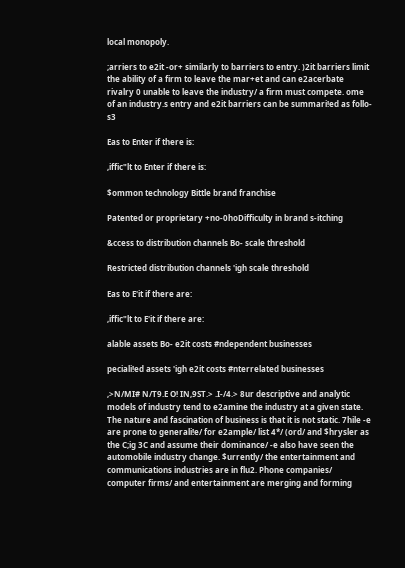local monopoly.

;arriers to e2it -or+ similarly to barriers to entry. )2it barriers limit the ability of a firm to leave the mar+et and can e2acerbate rivalry 0 unable to leave the industry/ a firm must compete. ome of an industry.s entry and e2it barriers can be summari!ed as follo-s3

Eas to Enter if there is:

,iffic"lt to Enter if there is:

$ommon technology Bittle brand franchise

Patented or proprietary +no-0hoDifficulty in brand s-itching

&ccess to distribution channels Bo- scale threshold

Restricted distribution channels 'igh scale threshold

Eas to E'it if there are:

,iffic"lt to E'it if there are:

alable assets Bo- e2it costs #ndependent businesses

peciali!ed assets 'igh e2it costs #nterrelated businesses

,>N/MI# N/T9.E O! IN,9ST.> .I-/4.> 8ur descriptive and analytic models of industry tend to e2amine the industry at a given state. The nature and fascination of business is that it is not static. 7hile -e are prone to generali!e/ for e2ample/ list 4*/ (ord/ and $hrysler as the C;ig 3C and assume their dominance/ -e also have seen the automobile industry change. $urrently/ the entertainment and communications industries are in flu2. Phone companies/ computer firms/ and entertainment are merging and forming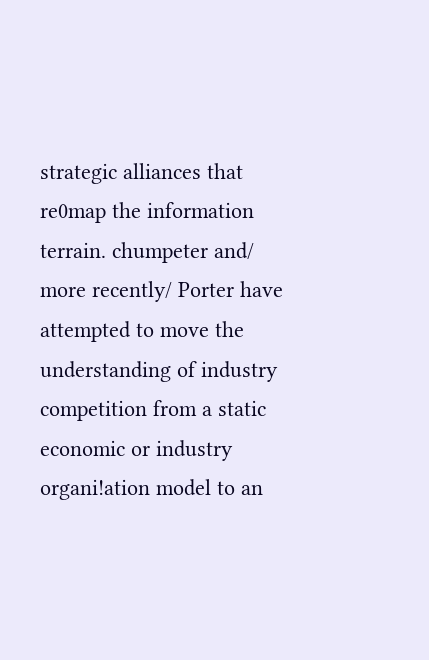strategic alliances that re0map the information terrain. chumpeter and/ more recently/ Porter have attempted to move the understanding of industry competition from a static economic or industry organi!ation model to an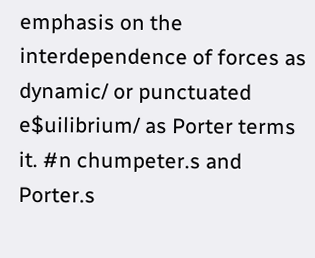emphasis on the interdependence of forces as dynamic/ or punctuated e$uilibrium/ as Porter terms it. #n chumpeter.s and Porter.s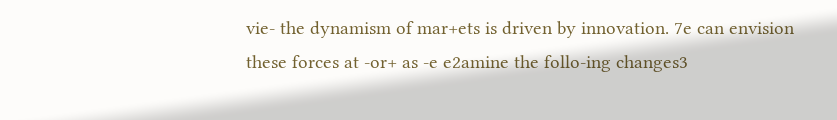vie- the dynamism of mar+ets is driven by innovation. 7e can envision these forces at -or+ as -e e2amine the follo-ing changes3